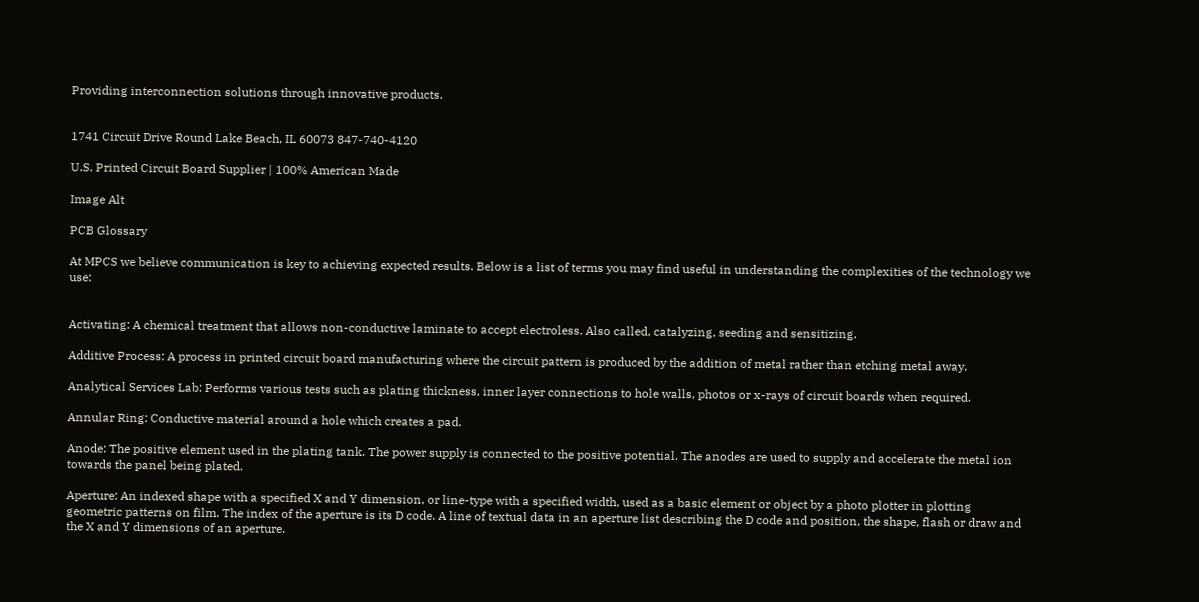Providing interconnection solutions through innovative products.


1741 Circuit Drive Round Lake Beach, IL 60073 847-740-4120

U.S. Printed Circuit Board Supplier | 100% American Made

Image Alt

PCB Glossary

At MPCS we believe communication is key to achieving expected results. Below is a list of terms you may find useful in understanding the complexities of the technology we use:


Activating: A chemical treatment that allows non-conductive laminate to accept electroless. Also called, catalyzing, seeding and sensitizing.

Additive Process: A process in printed circuit board manufacturing where the circuit pattern is produced by the addition of metal rather than etching metal away.

Analytical Services Lab: Performs various tests such as plating thickness, inner layer connections to hole walls, photos or x-rays of circuit boards when required.

Annular Ring: Conductive material around a hole which creates a pad.

Anode: The positive element used in the plating tank. The power supply is connected to the positive potential. The anodes are used to supply and accelerate the metal ion towards the panel being plated.

Aperture: An indexed shape with a specified X and Y dimension, or line-type with a specified width, used as a basic element or object by a photo plotter in plotting geometric patterns on film. The index of the aperture is its D code. A line of textual data in an aperture list describing the D code and position, the shape, flash or draw and the X and Y dimensions of an aperture.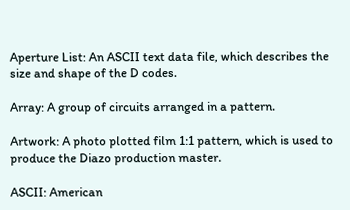Aperture List: An ASCII text data file, which describes the size and shape of the D codes.

Array: A group of circuits arranged in a pattern.

Artwork: A photo plotted film 1:1 pattern, which is used to produce the Diazo production master.

ASCII: American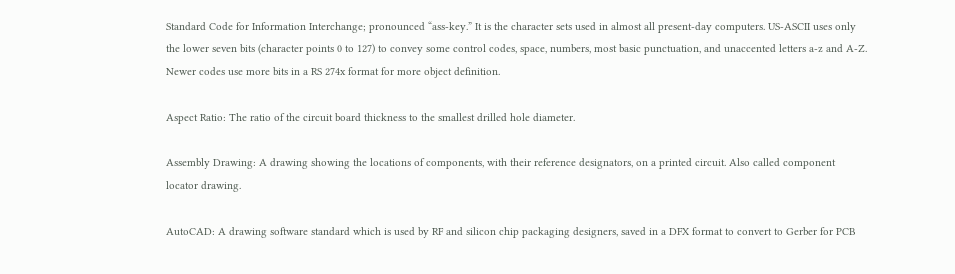Standard Code for Information Interchange; pronounced “ass-key.” It is the character sets used in almost all present-day computers. US-ASCII uses only the lower seven bits (character points 0 to 127) to convey some control codes, space, numbers, most basic punctuation, and unaccented letters a-z and A-Z. Newer codes use more bits in a RS 274x format for more object definition.

Aspect Ratio: The ratio of the circuit board thickness to the smallest drilled hole diameter.

Assembly Drawing: A drawing showing the locations of components, with their reference designators, on a printed circuit. Also called component locator drawing.

AutoCAD: A drawing software standard which is used by RF and silicon chip packaging designers, saved in a DFX format to convert to Gerber for PCB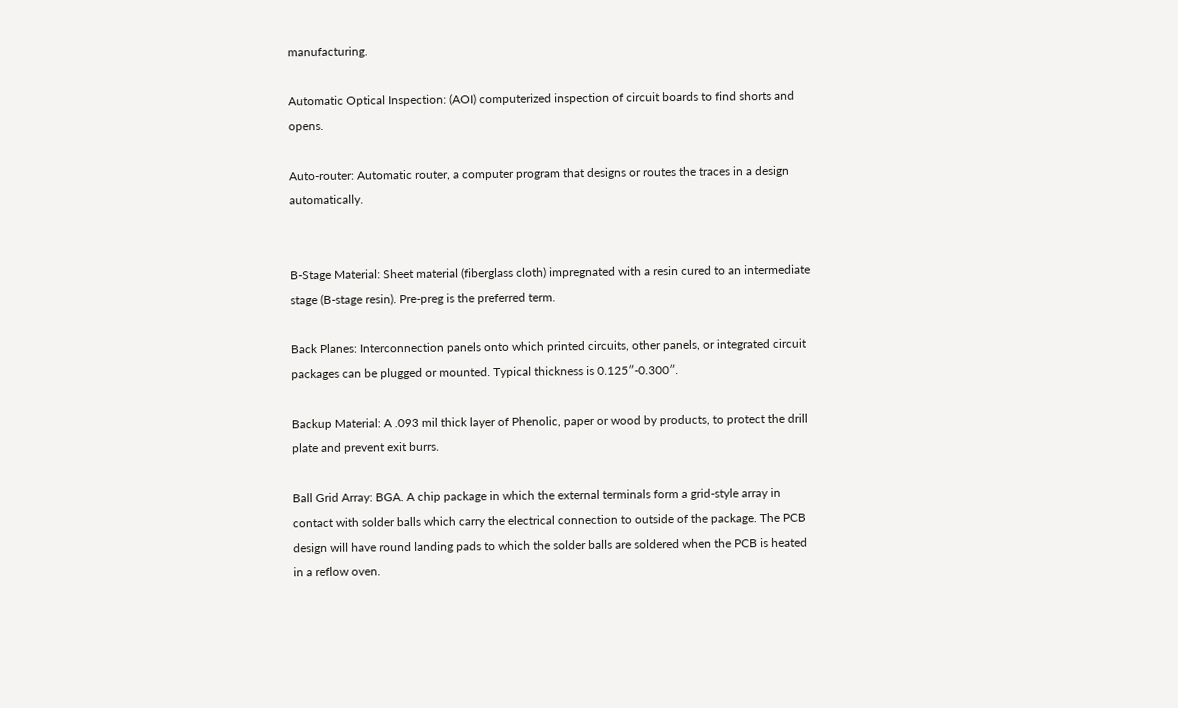manufacturing.

Automatic Optical Inspection: (AOI) computerized inspection of circuit boards to find shorts and opens.

Auto-router: Automatic router, a computer program that designs or routes the traces in a design automatically.


B-Stage Material: Sheet material (fiberglass cloth) impregnated with a resin cured to an intermediate stage (B-stage resin). Pre-preg is the preferred term.

Back Planes: Interconnection panels onto which printed circuits, other panels, or integrated circuit packages can be plugged or mounted. Typical thickness is 0.125″-0.300″.

Backup Material: A .093 mil thick layer of Phenolic, paper or wood by products, to protect the drill plate and prevent exit burrs.

Ball Grid Array: BGA. A chip package in which the external terminals form a grid-style array in contact with solder balls which carry the electrical connection to outside of the package. The PCB design will have round landing pads to which the solder balls are soldered when the PCB is heated in a reflow oven.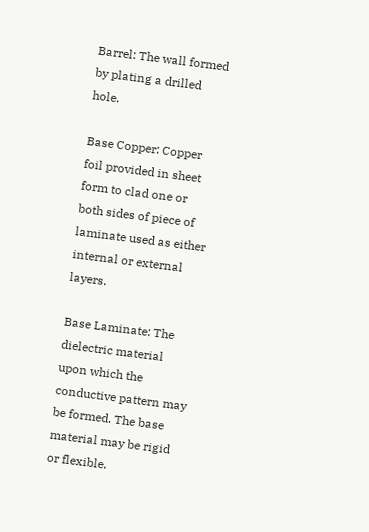Barrel: The wall formed by plating a drilled hole.

Base Copper: Copper foil provided in sheet form to clad one or both sides of piece of laminate used as either internal or external layers.

Base Laminate: The dielectric material upon which the conductive pattern may be formed. The base material may be rigid or flexible.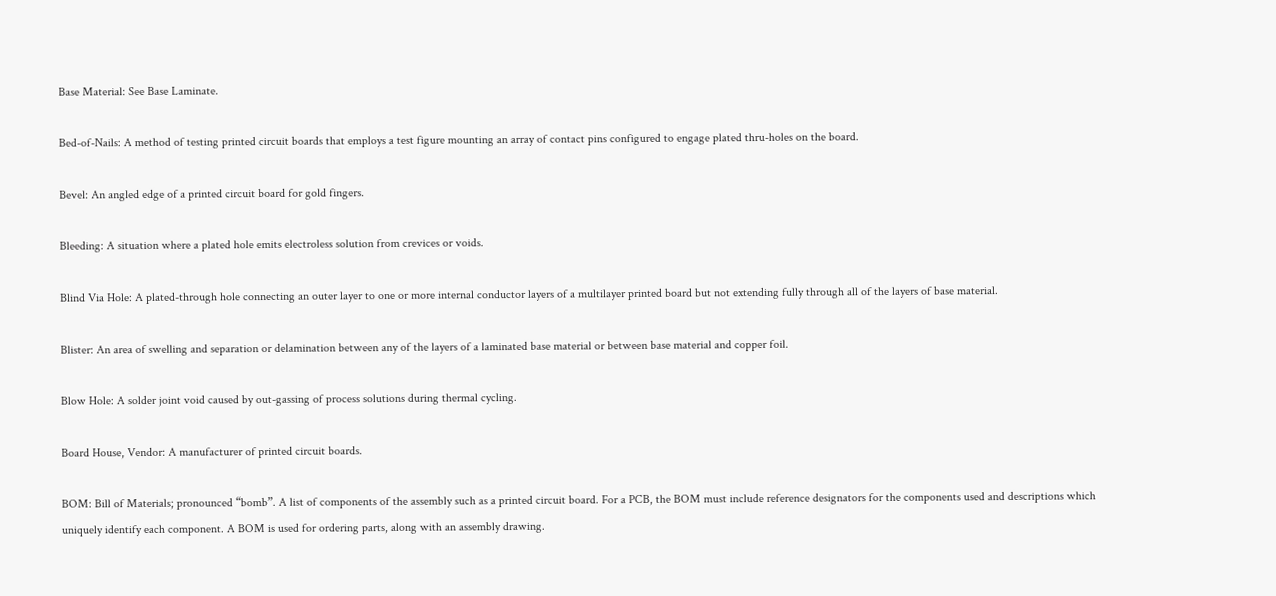Base Material: See Base Laminate.

Bed-of-Nails: A method of testing printed circuit boards that employs a test figure mounting an array of contact pins configured to engage plated thru-holes on the board.

Bevel: An angled edge of a printed circuit board for gold fingers.

Bleeding: A situation where a plated hole emits electroless solution from crevices or voids.

Blind Via Hole: A plated-through hole connecting an outer layer to one or more internal conductor layers of a multilayer printed board but not extending fully through all of the layers of base material.

Blister: An area of swelling and separation or delamination between any of the layers of a laminated base material or between base material and copper foil.

Blow Hole: A solder joint void caused by out-gassing of process solutions during thermal cycling.

Board House, Vendor: A manufacturer of printed circuit boards.

BOM: Bill of Materials; pronounced “bomb”. A list of components of the assembly such as a printed circuit board. For a PCB, the BOM must include reference designators for the components used and descriptions which uniquely identify each component. A BOM is used for ordering parts, along with an assembly drawing.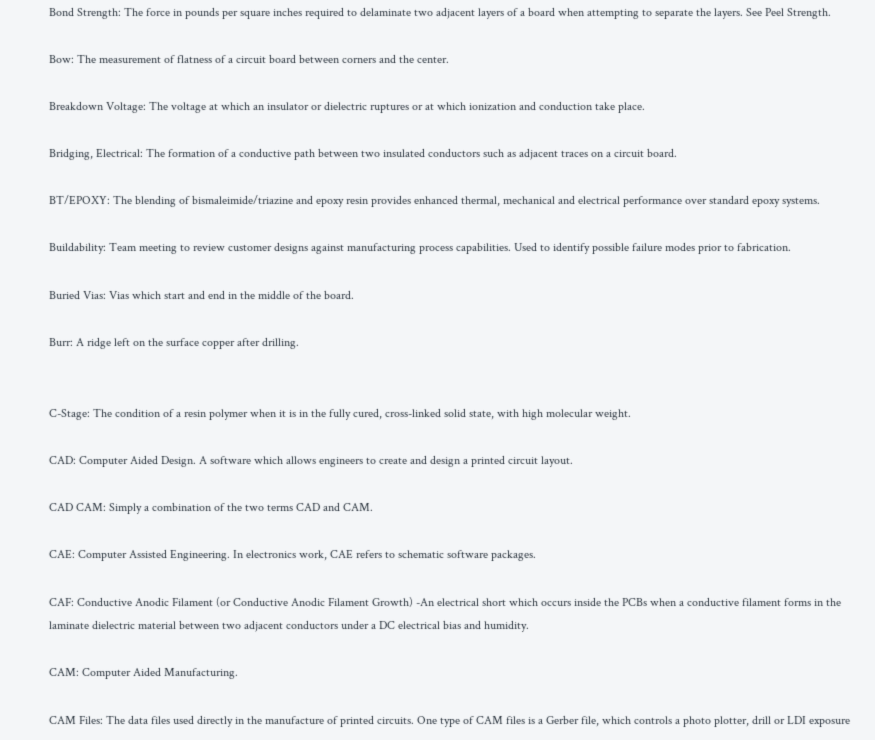Bond Strength: The force in pounds per square inches required to delaminate two adjacent layers of a board when attempting to separate the layers. See Peel Strength.

Bow: The measurement of flatness of a circuit board between corners and the center.

Breakdown Voltage: The voltage at which an insulator or dielectric ruptures or at which ionization and conduction take place.

Bridging, Electrical: The formation of a conductive path between two insulated conductors such as adjacent traces on a circuit board.

BT/EPOXY: The blending of bismaleimide/triazine and epoxy resin provides enhanced thermal, mechanical and electrical performance over standard epoxy systems.

Buildability: Team meeting to review customer designs against manufacturing process capabilities. Used to identify possible failure modes prior to fabrication.

Buried Vias: Vias which start and end in the middle of the board.

Burr: A ridge left on the surface copper after drilling.


C-Stage: The condition of a resin polymer when it is in the fully cured, cross-linked solid state, with high molecular weight.

CAD: Computer Aided Design. A software which allows engineers to create and design a printed circuit layout.

CAD CAM: Simply a combination of the two terms CAD and CAM.

CAE: Computer Assisted Engineering. In electronics work, CAE refers to schematic software packages.

CAF: Conductive Anodic Filament (or Conductive Anodic Filament Growth) -An electrical short which occurs inside the PCBs when a conductive filament forms in the laminate dielectric material between two adjacent conductors under a DC electrical bias and humidity.

CAM: Computer Aided Manufacturing.

CAM Files: The data files used directly in the manufacture of printed circuits. One type of CAM files is a Gerber file, which controls a photo plotter, drill or LDI exposure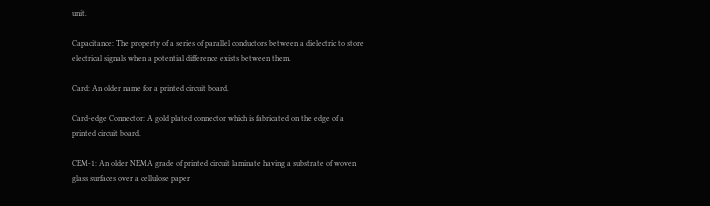unit.

Capacitance: The property of a series of parallel conductors between a dielectric to store electrical signals when a potential difference exists between them.

Card: An older name for a printed circuit board.

Card-edge Connector: A gold plated connector which is fabricated on the edge of a printed circuit board.

CEM-1: An older NEMA grade of printed circuit laminate having a substrate of woven glass surfaces over a cellulose paper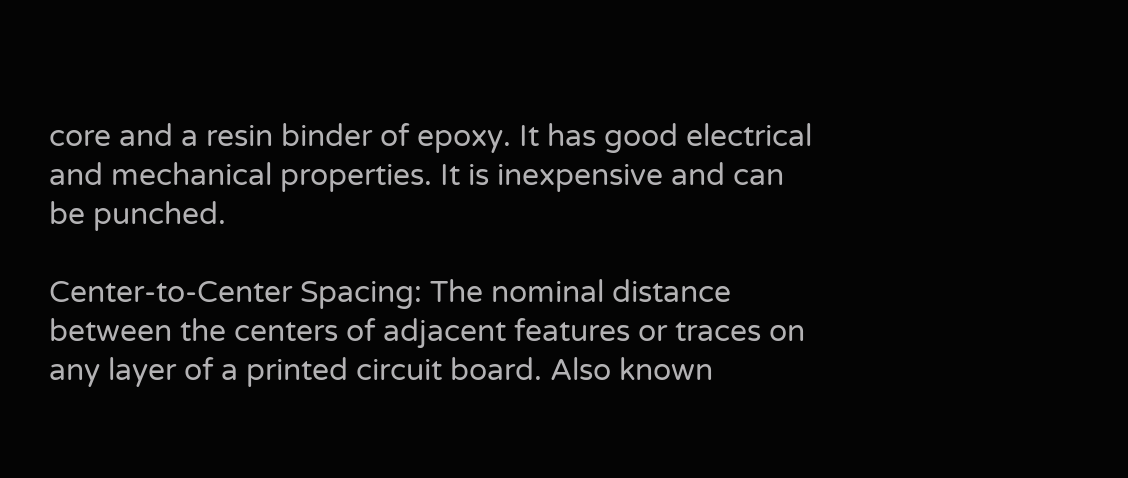core and a resin binder of epoxy. It has good electrical and mechanical properties. It is inexpensive and can be punched.

Center-to-Center Spacing: The nominal distance between the centers of adjacent features or traces on any layer of a printed circuit board. Also known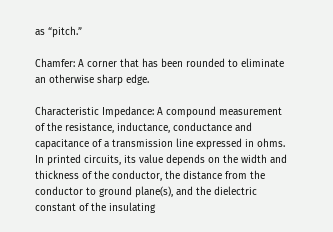as “pitch.”

Chamfer: A corner that has been rounded to eliminate an otherwise sharp edge.

Characteristic Impedance: A compound measurement of the resistance, inductance, conductance and capacitance of a transmission line expressed in ohms. In printed circuits, its value depends on the width and thickness of the conductor, the distance from the conductor to ground plane(s), and the dielectric constant of the insulating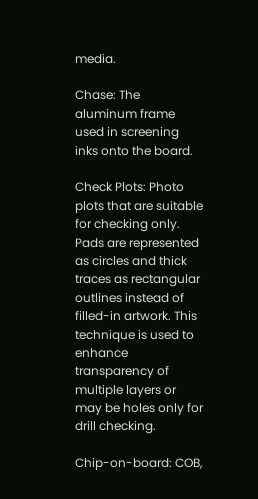media.

Chase: The aluminum frame used in screening inks onto the board.

Check Plots: Photo plots that are suitable for checking only. Pads are represented as circles and thick traces as rectangular outlines instead of filled-in artwork. This technique is used to enhance transparency of multiple layers or may be holes only for drill checking.

Chip-on-board: COB,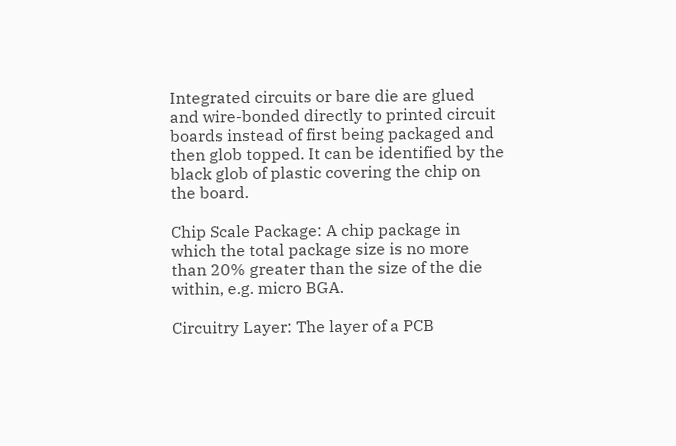Integrated circuits or bare die are glued and wire-bonded directly to printed circuit boards instead of first being packaged and then glob topped. It can be identified by the black glob of plastic covering the chip on the board.

Chip Scale Package: A chip package in which the total package size is no more than 20% greater than the size of the die within, e.g. micro BGA.

Circuitry Layer: The layer of a PCB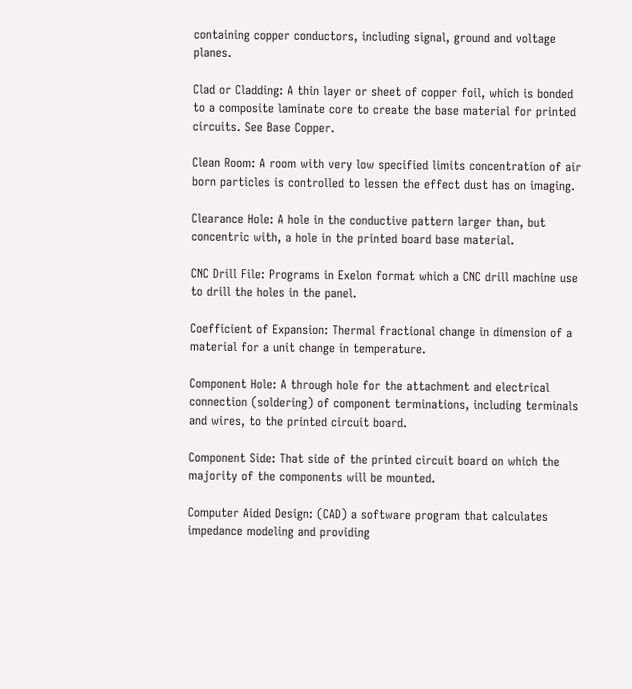containing copper conductors, including signal, ground and voltage planes.

Clad or Cladding: A thin layer or sheet of copper foil, which is bonded to a composite laminate core to create the base material for printed circuits. See Base Copper.

Clean Room: A room with very low specified limits concentration of air born particles is controlled to lessen the effect dust has on imaging.

Clearance Hole: A hole in the conductive pattern larger than, but concentric with, a hole in the printed board base material.

CNC Drill File: Programs in Exelon format which a CNC drill machine use to drill the holes in the panel.

Coefficient of Expansion: Thermal fractional change in dimension of a material for a unit change in temperature.

Component Hole: A through hole for the attachment and electrical connection (soldering) of component terminations, including terminals and wires, to the printed circuit board.

Component Side: That side of the printed circuit board on which the majority of the components will be mounted.

Computer Aided Design: (CAD) a software program that calculates impedance modeling and providing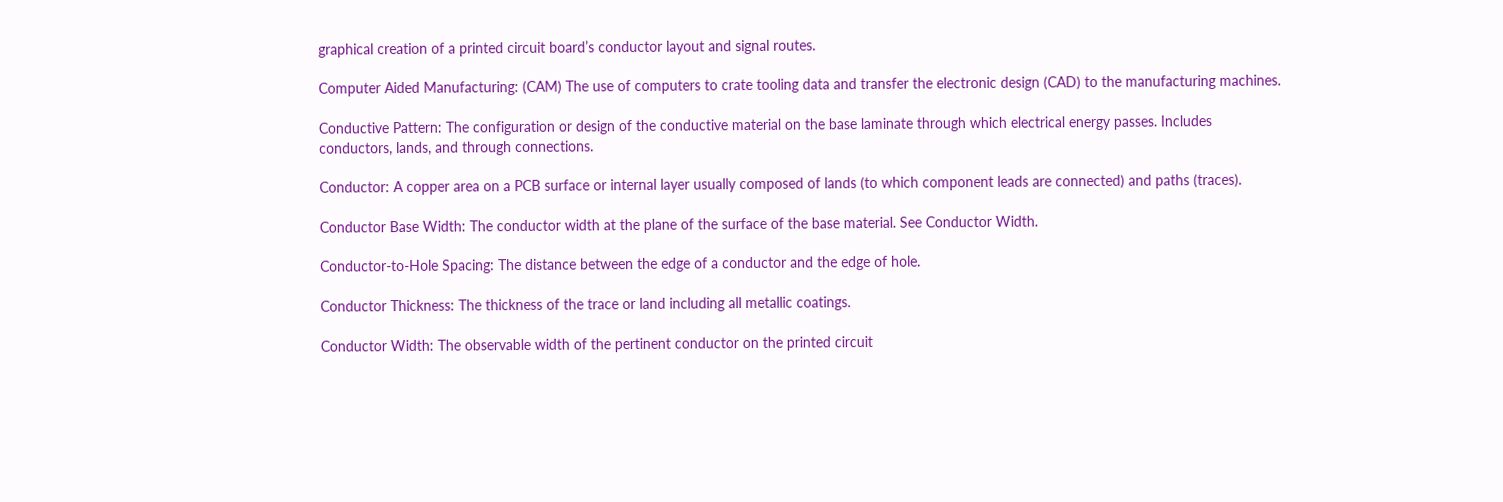graphical creation of a printed circuit board’s conductor layout and signal routes.

Computer Aided Manufacturing: (CAM) The use of computers to crate tooling data and transfer the electronic design (CAD) to the manufacturing machines.

Conductive Pattern: The configuration or design of the conductive material on the base laminate through which electrical energy passes. Includes conductors, lands, and through connections.

Conductor: A copper area on a PCB surface or internal layer usually composed of lands (to which component leads are connected) and paths (traces).

Conductor Base Width: The conductor width at the plane of the surface of the base material. See Conductor Width.

Conductor-to-Hole Spacing: The distance between the edge of a conductor and the edge of hole.

Conductor Thickness: The thickness of the trace or land including all metallic coatings.

Conductor Width: The observable width of the pertinent conductor on the printed circuit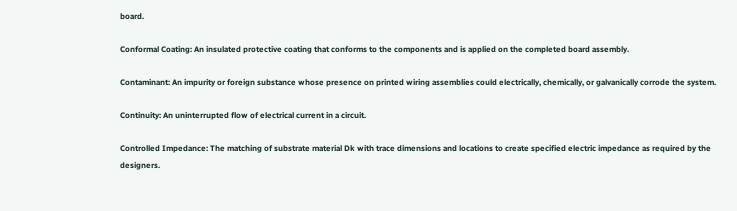board.

Conformal Coating: An insulated protective coating that conforms to the components and is applied on the completed board assembly.

Contaminant: An impurity or foreign substance whose presence on printed wiring assemblies could electrically, chemically, or galvanically corrode the system.

Continuity: An uninterrupted flow of electrical current in a circuit.

Controlled Impedance: The matching of substrate material Dk with trace dimensions and locations to create specified electric impedance as required by the designers.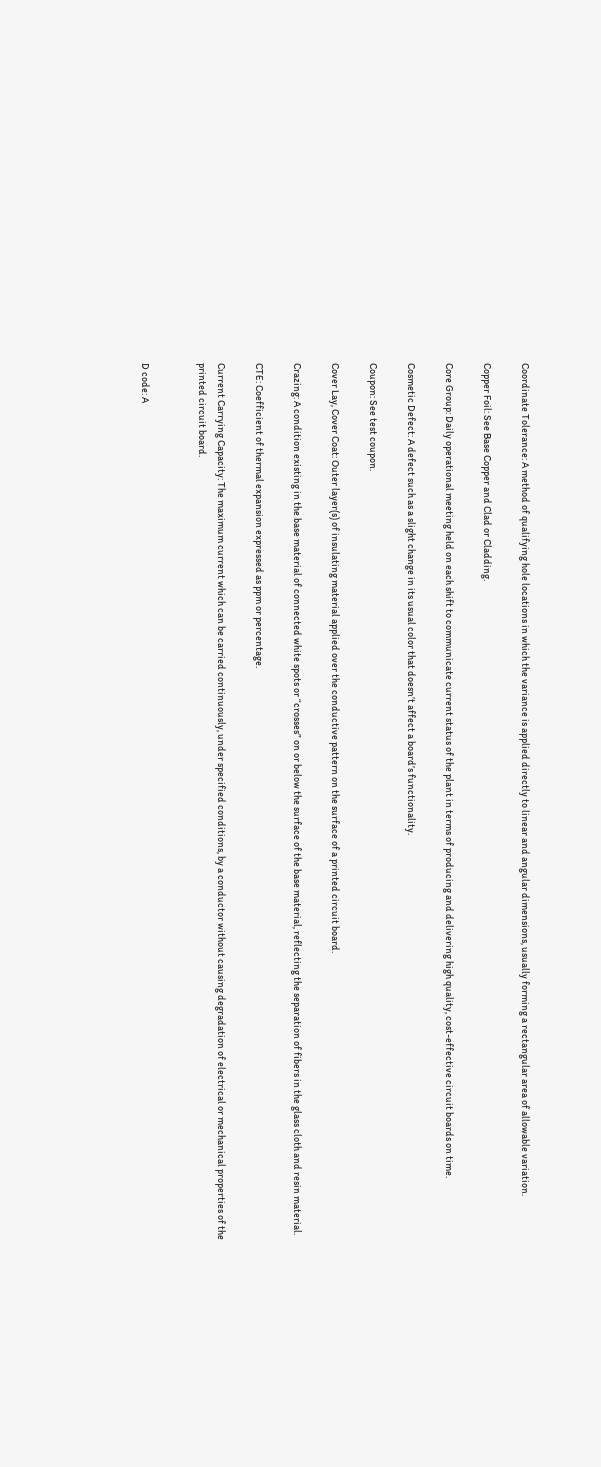Coordinate Tolerance: A method of qualifying hole locations in which the variance is applied directly to linear and angular dimensions, usually forming a rectangular area of allowable variation.

Copper Foil: See Base Copper and Clad or Cladding.

Core Group: Daily operational meeting held on each shift to communicate current status of the plant in terms of producing and delivering high quality, cost-effective circuit boards on time.

Cosmetic Defect: A defect such as a slight change in its usual color that doesn’t affect a board’s functionality.

Coupon: See test coupon.

Cover Lay, Cover Coat: Outer layer(s) of insulating material applied over the conductive pattern on the surface of a printed circuit board.

Crazing: A condition existing in the base material of connected white spots or “crosses” on or below the surface of the base material, reflecting the separation of fibers in the glass cloth and resin material.

CTE: Coefficient of thermal expansion expressed as ppm or percentage.

Current Carrying Capacity: The maximum current which can be carried continuously, under specified conditions, by a conductor without causing degradation of electrical or mechanical properties of the printed circuit board.


D code: A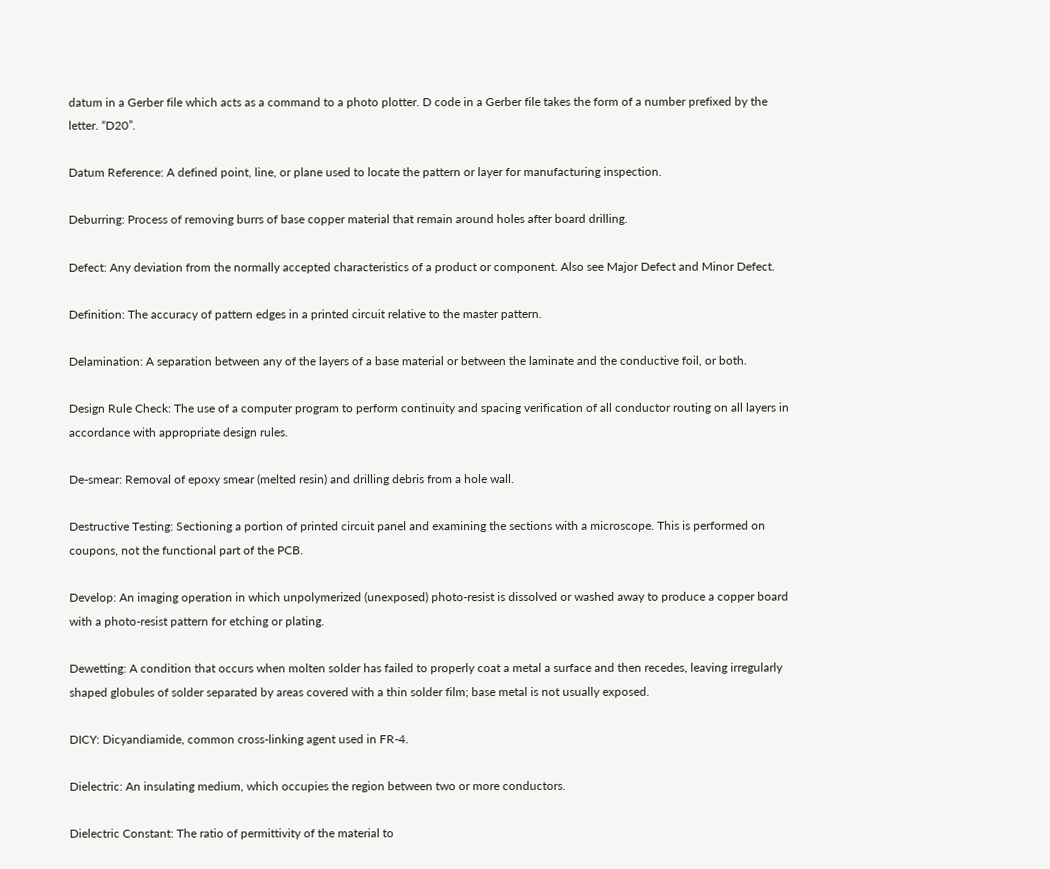datum in a Gerber file which acts as a command to a photo plotter. D code in a Gerber file takes the form of a number prefixed by the letter. “D20”.

Datum Reference: A defined point, line, or plane used to locate the pattern or layer for manufacturing inspection.

Deburring: Process of removing burrs of base copper material that remain around holes after board drilling.

Defect: Any deviation from the normally accepted characteristics of a product or component. Also see Major Defect and Minor Defect.

Definition: The accuracy of pattern edges in a printed circuit relative to the master pattern.

Delamination: A separation between any of the layers of a base material or between the laminate and the conductive foil, or both.

Design Rule Check: The use of a computer program to perform continuity and spacing verification of all conductor routing on all layers in accordance with appropriate design rules.

De-smear: Removal of epoxy smear (melted resin) and drilling debris from a hole wall.

Destructive Testing: Sectioning a portion of printed circuit panel and examining the sections with a microscope. This is performed on coupons, not the functional part of the PCB.

Develop: An imaging operation in which unpolymerized (unexposed) photo-resist is dissolved or washed away to produce a copper board with a photo-resist pattern for etching or plating.

Dewetting: A condition that occurs when molten solder has failed to properly coat a metal a surface and then recedes, leaving irregularly shaped globules of solder separated by areas covered with a thin solder film; base metal is not usually exposed.

DICY: Dicyandiamide, common cross-linking agent used in FR-4.

Dielectric: An insulating medium, which occupies the region between two or more conductors.

Dielectric Constant: The ratio of permittivity of the material to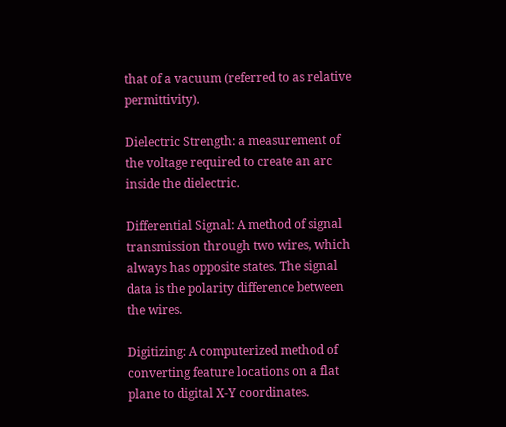that of a vacuum (referred to as relative permittivity).

Dielectric Strength: a measurement of the voltage required to create an arc inside the dielectric.

Differential Signal: A method of signal transmission through two wires, which always has opposite states. The signal data is the polarity difference between the wires.

Digitizing: A computerized method of converting feature locations on a flat plane to digital X-Y coordinates.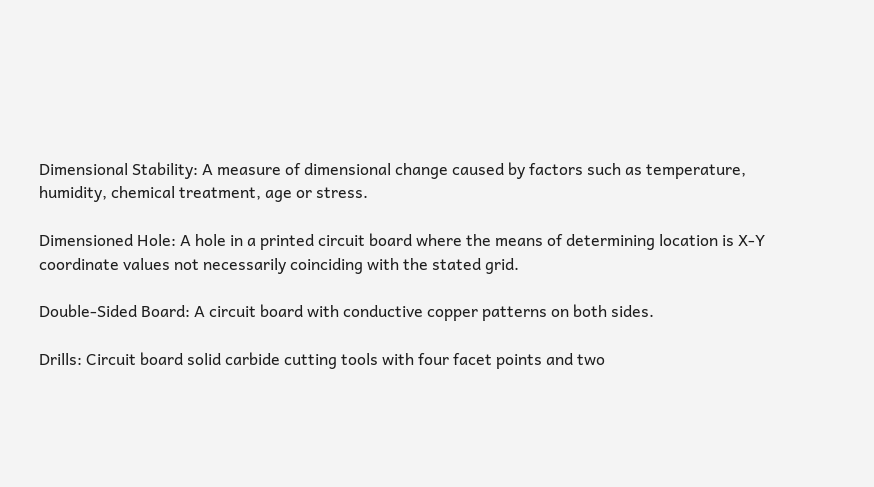Dimensional Stability: A measure of dimensional change caused by factors such as temperature, humidity, chemical treatment, age or stress.

Dimensioned Hole: A hole in a printed circuit board where the means of determining location is X-Y coordinate values not necessarily coinciding with the stated grid.

Double-Sided Board: A circuit board with conductive copper patterns on both sides.

Drills: Circuit board solid carbide cutting tools with four facet points and two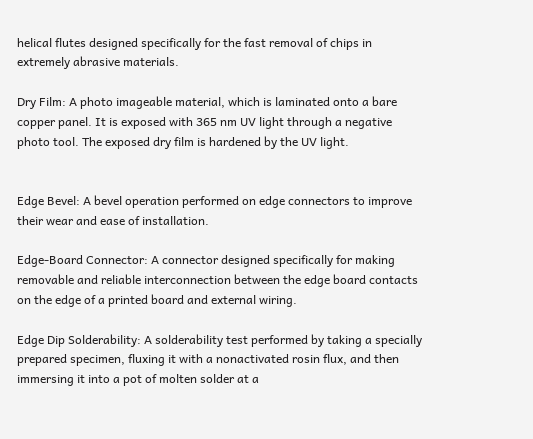helical flutes designed specifically for the fast removal of chips in extremely abrasive materials.

Dry Film: A photo imageable material, which is laminated onto a bare copper panel. It is exposed with 365 nm UV light through a negative photo tool. The exposed dry film is hardened by the UV light.


Edge Bevel: A bevel operation performed on edge connectors to improve their wear and ease of installation.

Edge-Board Connector: A connector designed specifically for making removable and reliable interconnection between the edge board contacts on the edge of a printed board and external wiring.

Edge Dip Solderability: A solderability test performed by taking a specially prepared specimen, fluxing it with a nonactivated rosin flux, and then immersing it into a pot of molten solder at a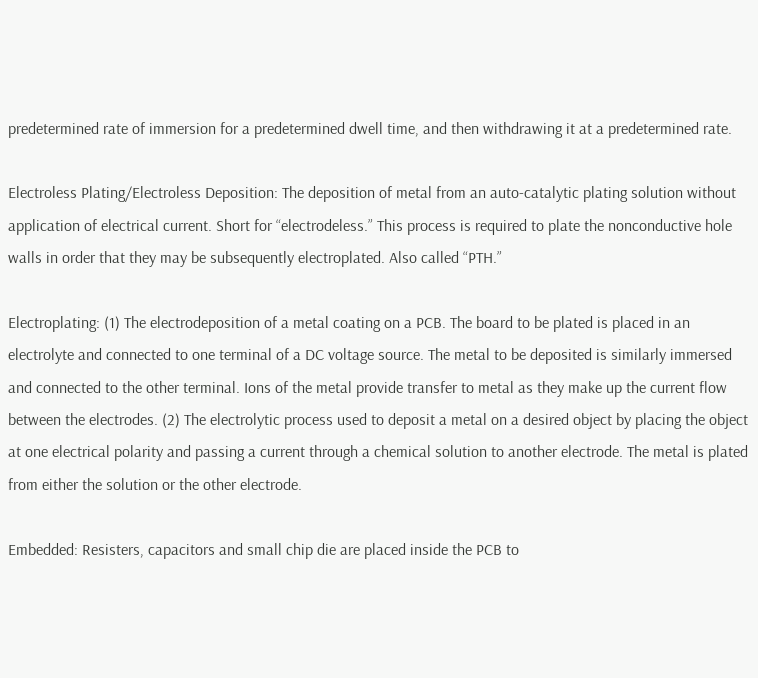predetermined rate of immersion for a predetermined dwell time, and then withdrawing it at a predetermined rate.

Electroless Plating/Electroless Deposition: The deposition of metal from an auto-catalytic plating solution without application of electrical current. Short for “electrodeless.” This process is required to plate the nonconductive hole walls in order that they may be subsequently electroplated. Also called “PTH.”

Electroplating: (1) The electrodeposition of a metal coating on a PCB. The board to be plated is placed in an electrolyte and connected to one terminal of a DC voltage source. The metal to be deposited is similarly immersed and connected to the other terminal. Ions of the metal provide transfer to metal as they make up the current flow between the electrodes. (2) The electrolytic process used to deposit a metal on a desired object by placing the object at one electrical polarity and passing a current through a chemical solution to another electrode. The metal is plated from either the solution or the other electrode.

Embedded: Resisters, capacitors and small chip die are placed inside the PCB to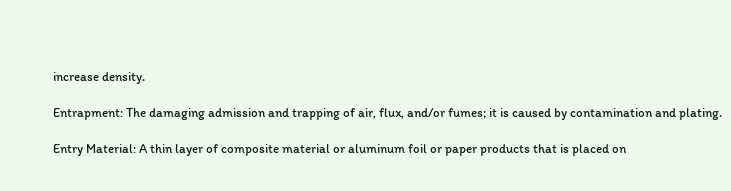increase density.

Entrapment: The damaging admission and trapping of air, flux, and/or fumes; it is caused by contamination and plating.

Entry Material: A thin layer of composite material or aluminum foil or paper products that is placed on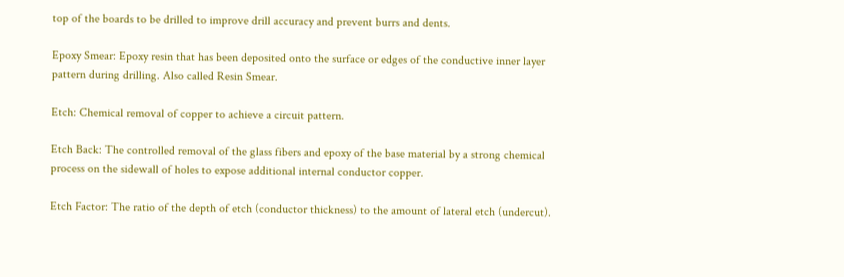top of the boards to be drilled to improve drill accuracy and prevent burrs and dents.

Epoxy Smear: Epoxy resin that has been deposited onto the surface or edges of the conductive inner layer pattern during drilling. Also called Resin Smear.

Etch: Chemical removal of copper to achieve a circuit pattern.

Etch Back: The controlled removal of the glass fibers and epoxy of the base material by a strong chemical process on the sidewall of holes to expose additional internal conductor copper.

Etch Factor: The ratio of the depth of etch (conductor thickness) to the amount of lateral etch (undercut).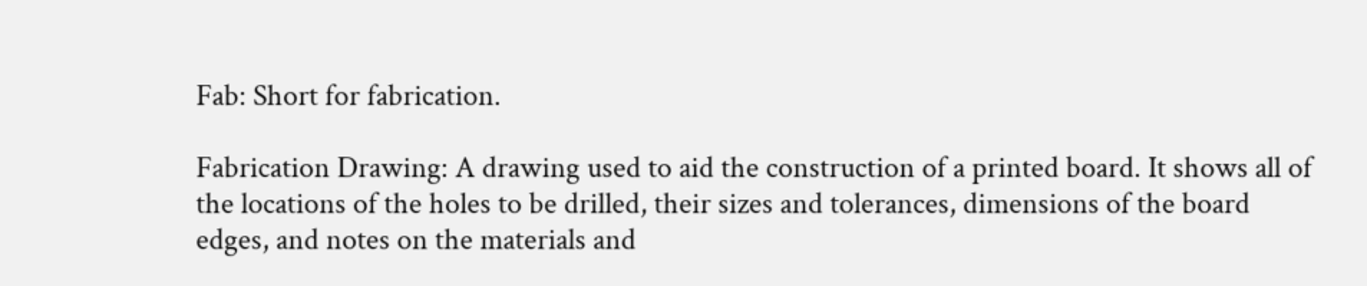Fab: Short for fabrication.

Fabrication Drawing: A drawing used to aid the construction of a printed board. It shows all of the locations of the holes to be drilled, their sizes and tolerances, dimensions of the board edges, and notes on the materials and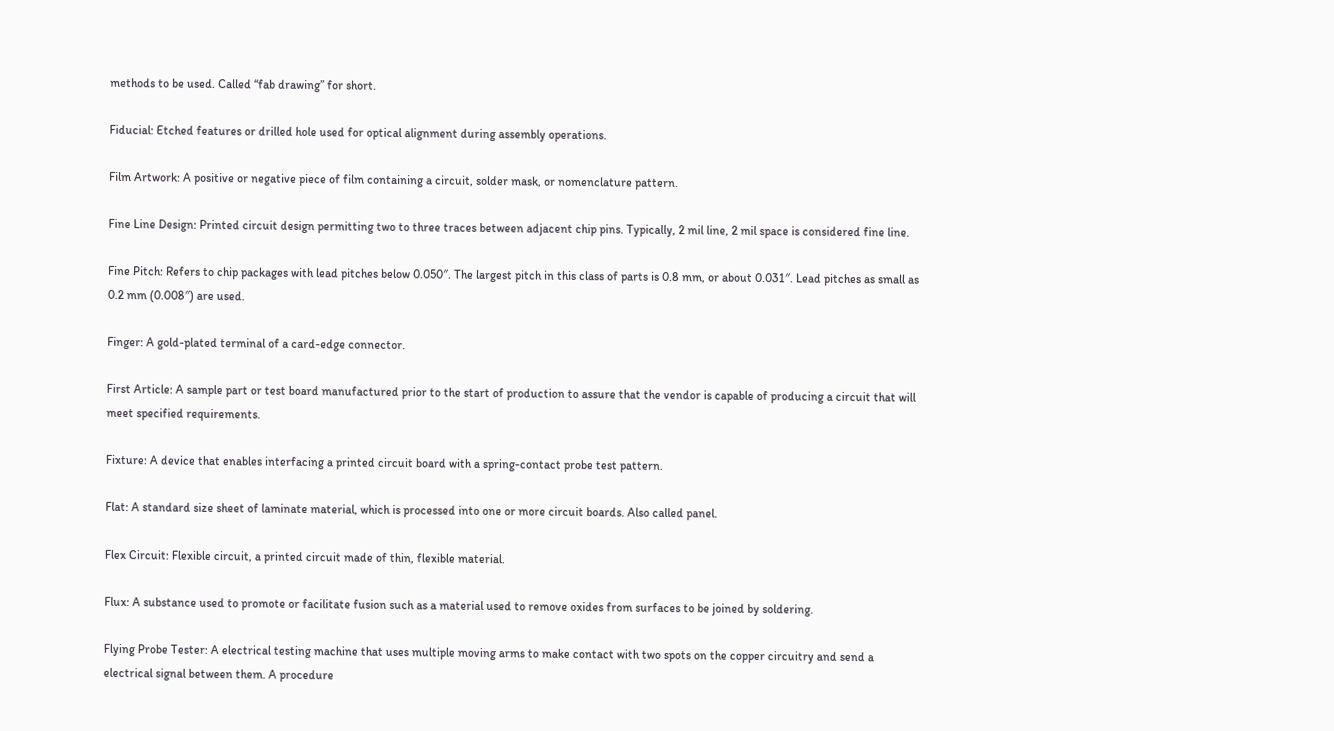methods to be used. Called “fab drawing” for short.

Fiducial: Etched features or drilled hole used for optical alignment during assembly operations.

Film Artwork: A positive or negative piece of film containing a circuit, solder mask, or nomenclature pattern.

Fine Line Design: Printed circuit design permitting two to three traces between adjacent chip pins. Typically, 2 mil line, 2 mil space is considered fine line.

Fine Pitch: Refers to chip packages with lead pitches below 0.050″. The largest pitch in this class of parts is 0.8 mm, or about 0.031″. Lead pitches as small as 0.2 mm (0.008″) are used.

Finger: A gold-plated terminal of a card-edge connector.

First Article: A sample part or test board manufactured prior to the start of production to assure that the vendor is capable of producing a circuit that will meet specified requirements.

Fixture: A device that enables interfacing a printed circuit board with a spring-contact probe test pattern.

Flat: A standard size sheet of laminate material, which is processed into one or more circuit boards. Also called panel.

Flex Circuit: Flexible circuit, a printed circuit made of thin, flexible material.

Flux: A substance used to promote or facilitate fusion such as a material used to remove oxides from surfaces to be joined by soldering.

Flying Probe Tester: A electrical testing machine that uses multiple moving arms to make contact with two spots on the copper circuitry and send a electrical signal between them. A procedure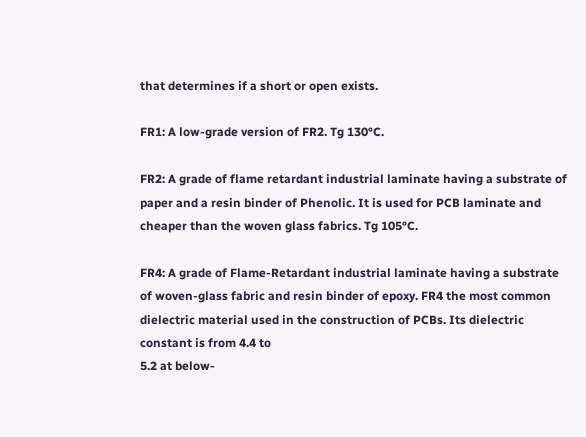that determines if a short or open exists.

FR1: A low-grade version of FR2. Tg 130°C.

FR2: A grade of flame retardant industrial laminate having a substrate of paper and a resin binder of Phenolic. It is used for PCB laminate and cheaper than the woven glass fabrics. Tg 105°C.

FR4: A grade of Flame-Retardant industrial laminate having a substrate of woven-glass fabric and resin binder of epoxy. FR4 the most common dielectric material used in the construction of PCBs. Its dielectric constant is from 4.4 to
5.2 at below-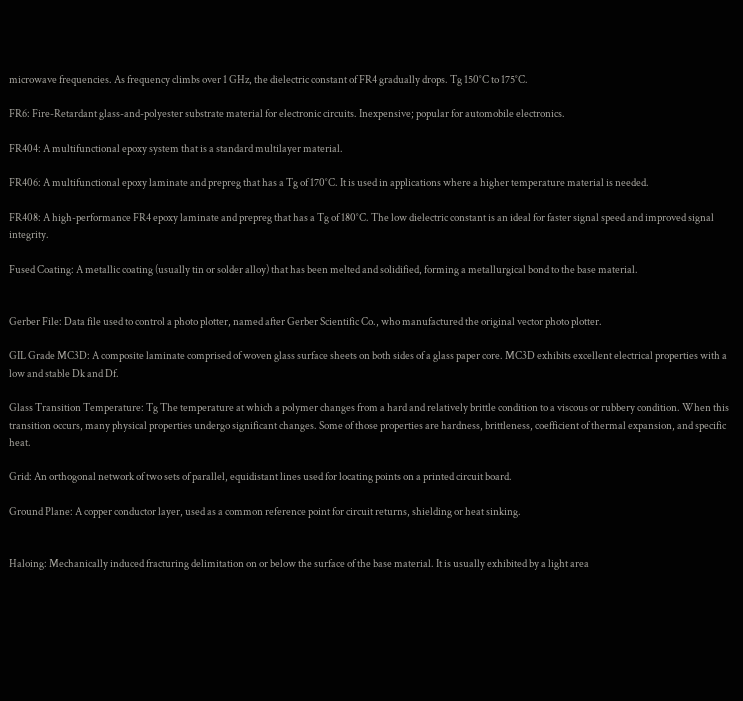microwave frequencies. As frequency climbs over 1 GHz, the dielectric constant of FR4 gradually drops. Tg 150°C to 175°C.

FR6: Fire-Retardant glass-and-polyester substrate material for electronic circuits. Inexpensive; popular for automobile electronics.

FR404: A multifunctional epoxy system that is a standard multilayer material.

FR406: A multifunctional epoxy laminate and prepreg that has a Tg of 170°C. It is used in applications where a higher temperature material is needed.

FR408: A high-performance FR4 epoxy laminate and prepreg that has a Tg of 180°C. The low dielectric constant is an ideal for faster signal speed and improved signal integrity.

Fused Coating: A metallic coating (usually tin or solder alloy) that has been melted and solidified, forming a metallurgical bond to the base material.


Gerber File: Data file used to control a photo plotter, named after Gerber Scientific Co., who manufactured the original vector photo plotter.

GIL Grade MC3D: A composite laminate comprised of woven glass surface sheets on both sides of a glass paper core. MC3D exhibits excellent electrical properties with a low and stable Dk and Df.

Glass Transition Temperature: Tg The temperature at which a polymer changes from a hard and relatively brittle condition to a viscous or rubbery condition. When this transition occurs, many physical properties undergo significant changes. Some of those properties are hardness, brittleness, coefficient of thermal expansion, and specific heat.

Grid: An orthogonal network of two sets of parallel, equidistant lines used for locating points on a printed circuit board.

Ground Plane: A copper conductor layer, used as a common reference point for circuit returns, shielding or heat sinking.


Haloing: Mechanically induced fracturing delimitation on or below the surface of the base material. It is usually exhibited by a light area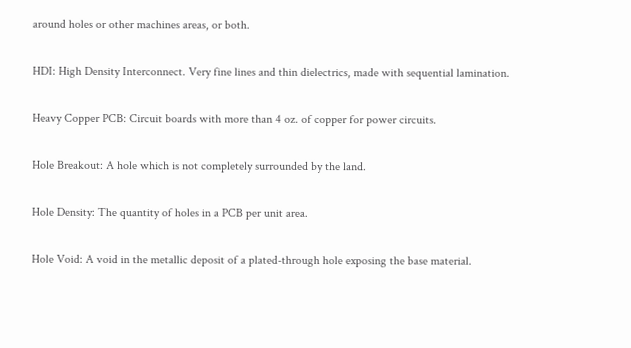around holes or other machines areas, or both.

HDI: High Density Interconnect. Very fine lines and thin dielectrics, made with sequential lamination.

Heavy Copper PCB: Circuit boards with more than 4 oz. of copper for power circuits.

Hole Breakout: A hole which is not completely surrounded by the land.

Hole Density: The quantity of holes in a PCB per unit area.

Hole Void: A void in the metallic deposit of a plated-through hole exposing the base material.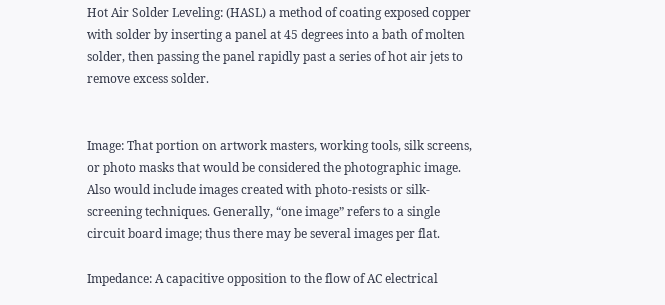Hot Air Solder Leveling: (HASL) a method of coating exposed copper with solder by inserting a panel at 45 degrees into a bath of molten solder, then passing the panel rapidly past a series of hot air jets to remove excess solder.


Image: That portion on artwork masters, working tools, silk screens, or photo masks that would be considered the photographic image. Also would include images created with photo-resists or silk-screening techniques. Generally, “one image” refers to a single circuit board image; thus there may be several images per flat.

Impedance: A capacitive opposition to the flow of AC electrical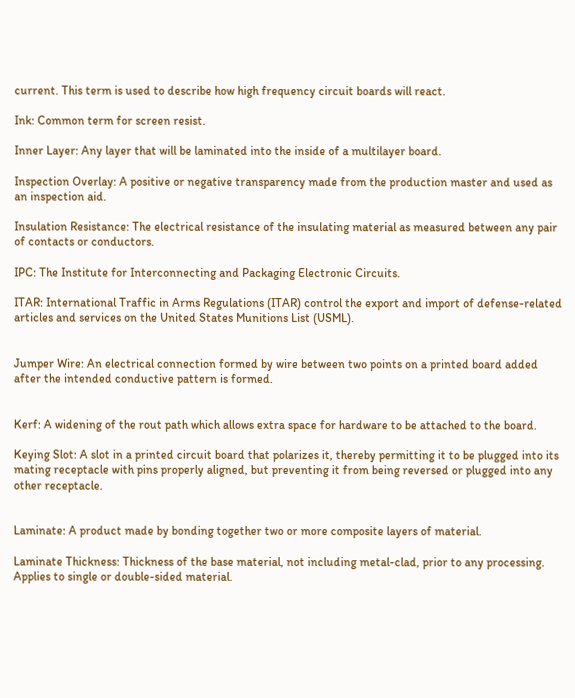current. This term is used to describe how high frequency circuit boards will react.

Ink: Common term for screen resist.

Inner Layer: Any layer that will be laminated into the inside of a multilayer board.

Inspection Overlay: A positive or negative transparency made from the production master and used as an inspection aid.

Insulation Resistance: The electrical resistance of the insulating material as measured between any pair of contacts or conductors.

IPC: The Institute for Interconnecting and Packaging Electronic Circuits.

ITAR: International Traffic in Arms Regulations (ITAR) control the export and import of defense-related articles and services on the United States Munitions List (USML).


Jumper Wire: An electrical connection formed by wire between two points on a printed board added after the intended conductive pattern is formed.


Kerf: A widening of the rout path which allows extra space for hardware to be attached to the board.

Keying Slot: A slot in a printed circuit board that polarizes it, thereby permitting it to be plugged into its mating receptacle with pins properly aligned, but preventing it from being reversed or plugged into any other receptacle.


Laminate: A product made by bonding together two or more composite layers of material.

Laminate Thickness: Thickness of the base material, not including metal-clad, prior to any processing. Applies to single or double-sided material.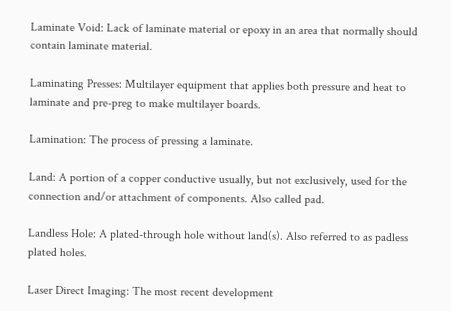Laminate Void: Lack of laminate material or epoxy in an area that normally should contain laminate material.

Laminating Presses: Multilayer equipment that applies both pressure and heat to laminate and pre-preg to make multilayer boards.

Lamination: The process of pressing a laminate.

Land: A portion of a copper conductive usually, but not exclusively, used for the connection and/or attachment of components. Also called pad.

Landless Hole: A plated-through hole without land(s). Also referred to as padless plated holes.

Laser Direct Imaging: The most recent development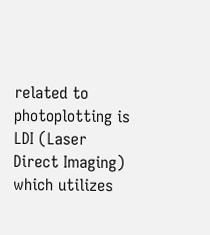related to photoplotting is LDI (Laser Direct Imaging) which utilizes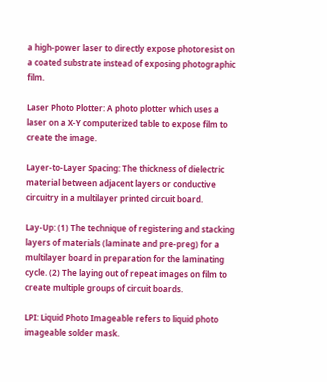a high-power laser to directly expose photoresist on a coated substrate instead of exposing photographic film.

Laser Photo Plotter: A photo plotter which uses a laser on a X-Y computerized table to expose film to create the image.

Layer-to-Layer Spacing: The thickness of dielectric material between adjacent layers or conductive circuitry in a multilayer printed circuit board.

Lay-Up: (1) The technique of registering and stacking layers of materials (laminate and pre-preg) for a multilayer board in preparation for the laminating cycle. (2) The laying out of repeat images on film to create multiple groups of circuit boards.

LPI: Liquid Photo Imageable refers to liquid photo imageable solder mask.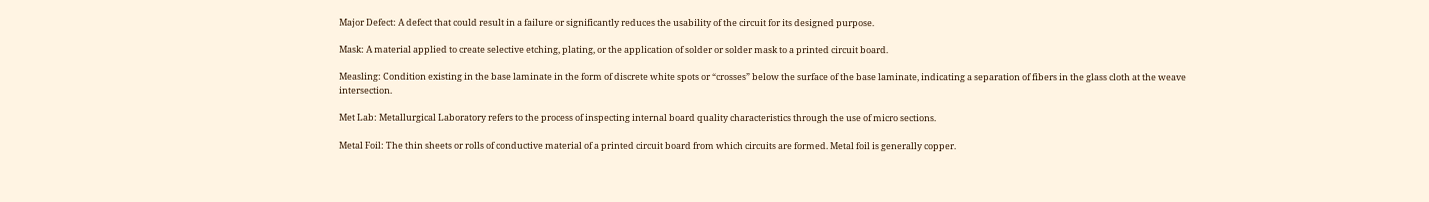Major Defect: A defect that could result in a failure or significantly reduces the usability of the circuit for its designed purpose.

Mask: A material applied to create selective etching, plating, or the application of solder or solder mask to a printed circuit board.

Measling: Condition existing in the base laminate in the form of discrete white spots or “crosses” below the surface of the base laminate, indicating a separation of fibers in the glass cloth at the weave intersection.

Met Lab: Metallurgical Laboratory refers to the process of inspecting internal board quality characteristics through the use of micro sections.

Metal Foil: The thin sheets or rolls of conductive material of a printed circuit board from which circuits are formed. Metal foil is generally copper.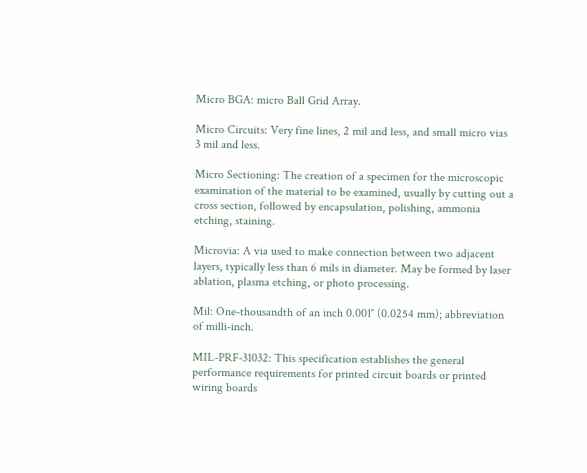Micro BGA: micro Ball Grid Array.

Micro Circuits: Very fine lines, 2 mil and less, and small micro vias 3 mil and less.

Micro Sectioning: The creation of a specimen for the microscopic examination of the material to be examined, usually by cutting out a cross section, followed by encapsulation, polishing, ammonia etching, staining.

Microvia: A via used to make connection between two adjacent layers, typically less than 6 mils in diameter. May be formed by laser ablation, plasma etching, or photo processing.

Mil: One-thousandth of an inch 0.001″ (0.0254 mm); abbreviation of milli-inch.

MIL-PRF-31032: This specification establishes the general performance requirements for printed circuit boards or printed wiring boards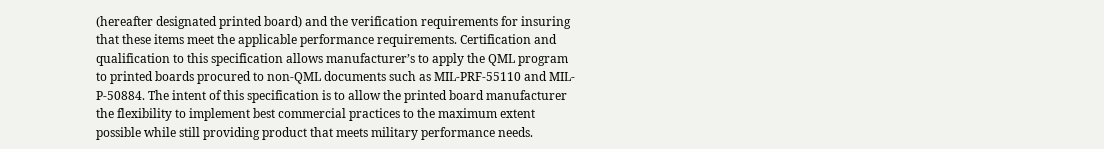(hereafter designated printed board) and the verification requirements for insuring that these items meet the applicable performance requirements. Certification and qualification to this specification allows manufacturer’s to apply the QML program to printed boards procured to non-QML documents such as MIL-PRF-55110 and MIL-P-50884. The intent of this specification is to allow the printed board manufacturer the flexibility to implement best commercial practices to the maximum extent possible while still providing product that meets military performance needs.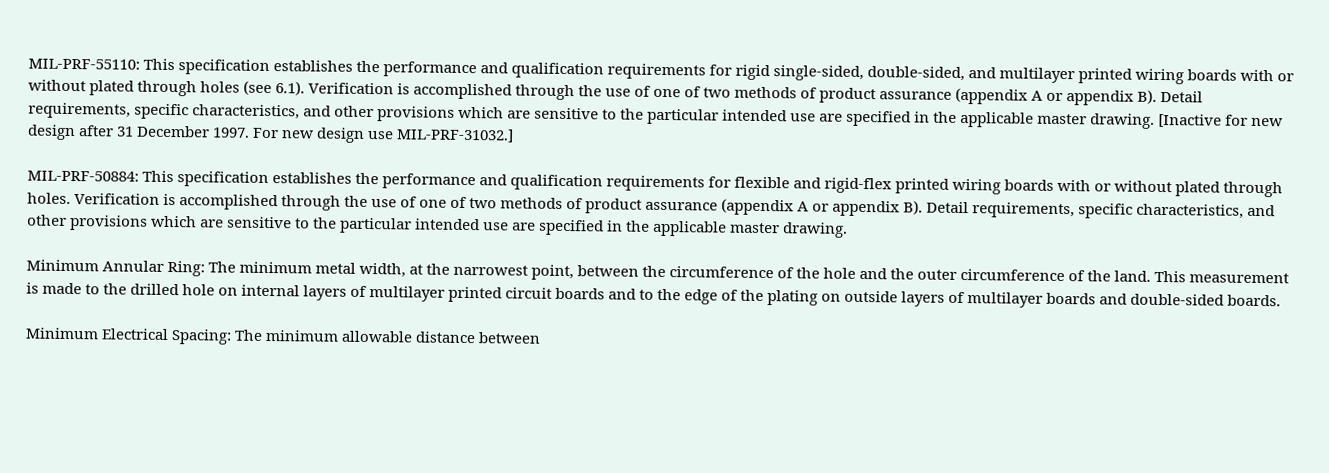MIL-PRF-55110: This specification establishes the performance and qualification requirements for rigid single-sided, double-sided, and multilayer printed wiring boards with or without plated through holes (see 6.1). Verification is accomplished through the use of one of two methods of product assurance (appendix A or appendix B). Detail requirements, specific characteristics, and other provisions which are sensitive to the particular intended use are specified in the applicable master drawing. [Inactive for new design after 31 December 1997. For new design use MIL-PRF-31032.]

MIL-PRF-50884: This specification establishes the performance and qualification requirements for flexible and rigid-flex printed wiring boards with or without plated through holes. Verification is accomplished through the use of one of two methods of product assurance (appendix A or appendix B). Detail requirements, specific characteristics, and other provisions which are sensitive to the particular intended use are specified in the applicable master drawing.

Minimum Annular Ring: The minimum metal width, at the narrowest point, between the circumference of the hole and the outer circumference of the land. This measurement is made to the drilled hole on internal layers of multilayer printed circuit boards and to the edge of the plating on outside layers of multilayer boards and double-sided boards.

Minimum Electrical Spacing: The minimum allowable distance between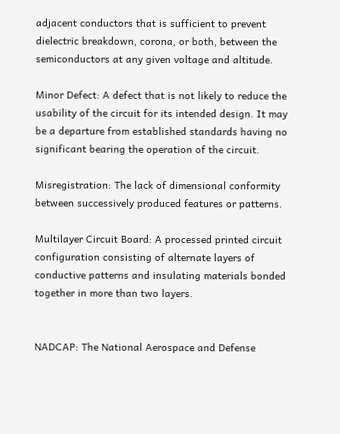adjacent conductors that is sufficient to prevent dielectric breakdown, corona, or both, between the semiconductors at any given voltage and altitude.

Minor Defect: A defect that is not likely to reduce the usability of the circuit for its intended design. It may be a departure from established standards having no significant bearing the operation of the circuit.

Misregistration: The lack of dimensional conformity between successively produced features or patterns.

Multilayer Circuit Board: A processed printed circuit configuration consisting of alternate layers of conductive patterns and insulating materials bonded together in more than two layers.


NADCAP: The National Aerospace and Defense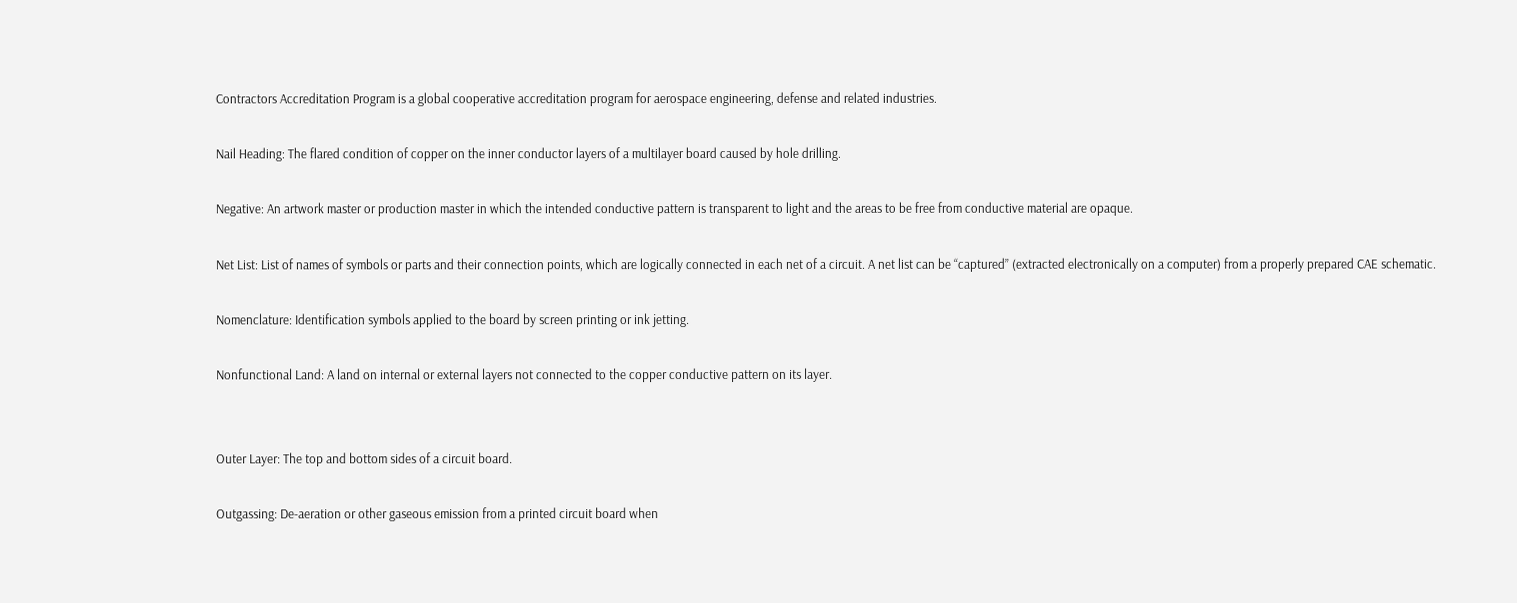Contractors Accreditation Program is a global cooperative accreditation program for aerospace engineering, defense and related industries.

Nail Heading: The flared condition of copper on the inner conductor layers of a multilayer board caused by hole drilling.

Negative: An artwork master or production master in which the intended conductive pattern is transparent to light and the areas to be free from conductive material are opaque.

Net List: List of names of symbols or parts and their connection points, which are logically connected in each net of a circuit. A net list can be “captured” (extracted electronically on a computer) from a properly prepared CAE schematic.

Nomenclature: Identification symbols applied to the board by screen printing or ink jetting.

Nonfunctional Land: A land on internal or external layers not connected to the copper conductive pattern on its layer.


Outer Layer: The top and bottom sides of a circuit board.

Outgassing: De-aeration or other gaseous emission from a printed circuit board when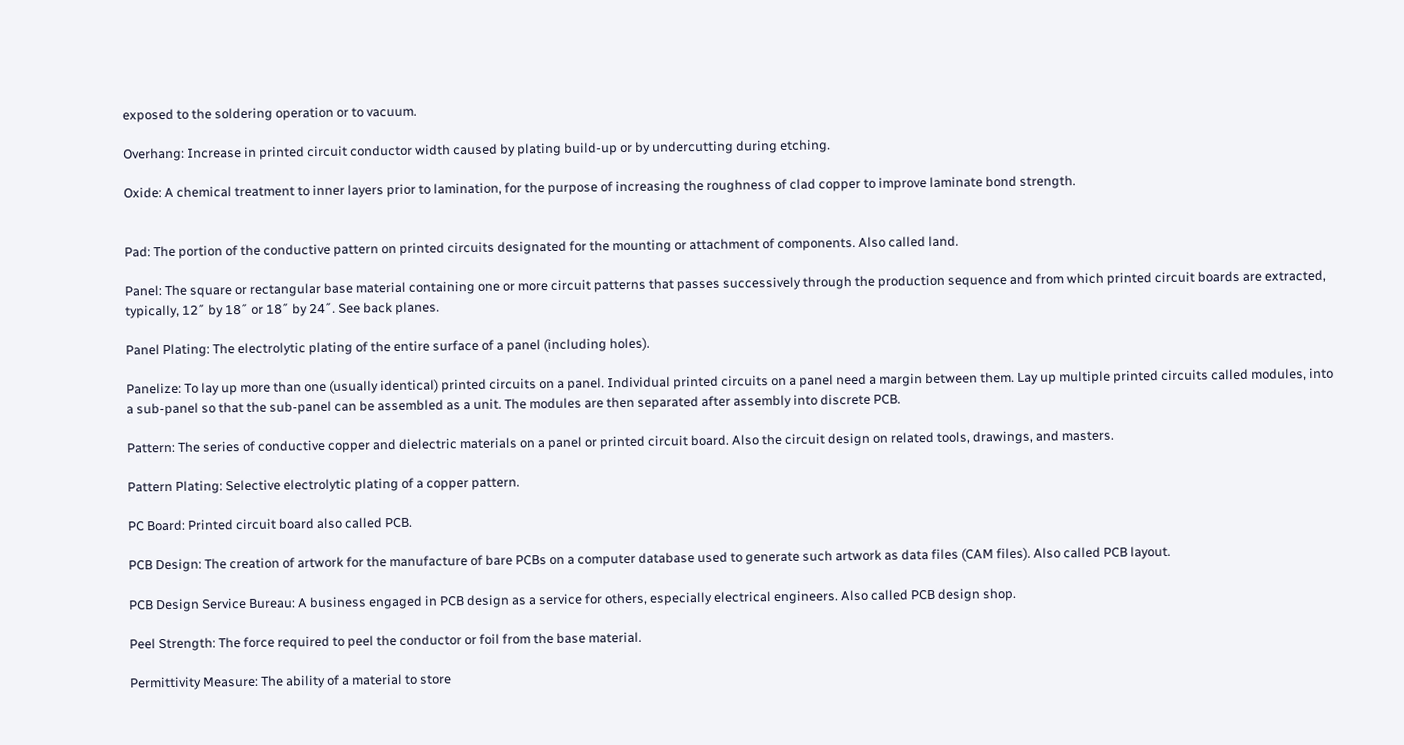exposed to the soldering operation or to vacuum.

Overhang: Increase in printed circuit conductor width caused by plating build-up or by undercutting during etching.

Oxide: A chemical treatment to inner layers prior to lamination, for the purpose of increasing the roughness of clad copper to improve laminate bond strength.


Pad: The portion of the conductive pattern on printed circuits designated for the mounting or attachment of components. Also called land.

Panel: The square or rectangular base material containing one or more circuit patterns that passes successively through the production sequence and from which printed circuit boards are extracted, typically, 12˝ by 18˝ or 18˝ by 24˝. See back planes.

Panel Plating: The electrolytic plating of the entire surface of a panel (including holes).

Panelize: To lay up more than one (usually identical) printed circuits on a panel. Individual printed circuits on a panel need a margin between them. Lay up multiple printed circuits called modules, into a sub-panel so that the sub-panel can be assembled as a unit. The modules are then separated after assembly into discrete PCB.

Pattern: The series of conductive copper and dielectric materials on a panel or printed circuit board. Also the circuit design on related tools, drawings, and masters.

Pattern Plating: Selective electrolytic plating of a copper pattern.

PC Board: Printed circuit board also called PCB.

PCB Design: The creation of artwork for the manufacture of bare PCBs on a computer database used to generate such artwork as data files (CAM files). Also called PCB layout.

PCB Design Service Bureau: A business engaged in PCB design as a service for others, especially electrical engineers. Also called PCB design shop.

Peel Strength: The force required to peel the conductor or foil from the base material.

Permittivity Measure: The ability of a material to store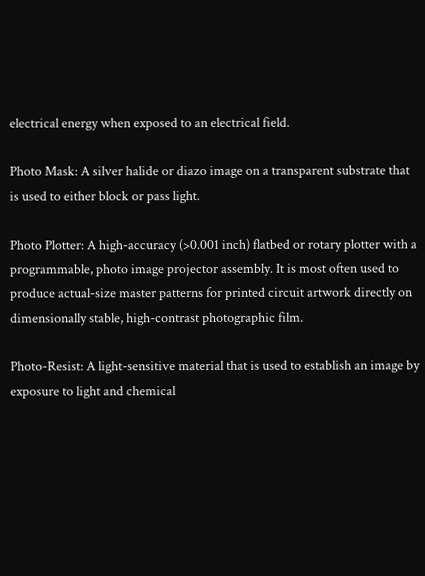electrical energy when exposed to an electrical field.

Photo Mask: A silver halide or diazo image on a transparent substrate that is used to either block or pass light.

Photo Plotter: A high-accuracy (>0.001 inch) flatbed or rotary plotter with a programmable, photo image projector assembly. It is most often used to produce actual-size master patterns for printed circuit artwork directly on dimensionally stable, high-contrast photographic film.

Photo-Resist: A light-sensitive material that is used to establish an image by exposure to light and chemical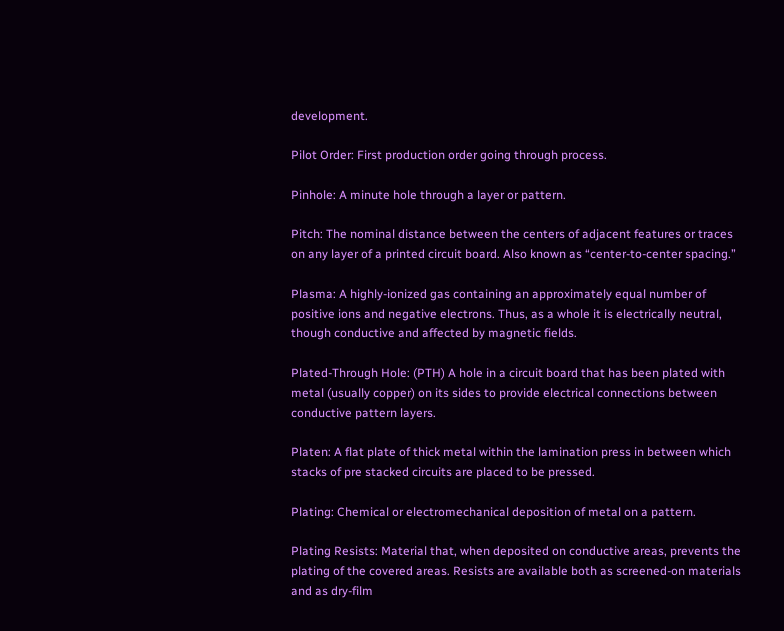development.

Pilot Order: First production order going through process.

Pinhole: A minute hole through a layer or pattern.

Pitch: The nominal distance between the centers of adjacent features or traces on any layer of a printed circuit board. Also known as “center-to-center spacing.”

Plasma: A highly-ionized gas containing an approximately equal number of positive ions and negative electrons. Thus, as a whole it is electrically neutral, though conductive and affected by magnetic fields.

Plated-Through Hole: (PTH) A hole in a circuit board that has been plated with metal (usually copper) on its sides to provide electrical connections between conductive pattern layers.

Platen: A flat plate of thick metal within the lamination press in between which stacks of pre stacked circuits are placed to be pressed.

Plating: Chemical or electromechanical deposition of metal on a pattern.

Plating Resists: Material that, when deposited on conductive areas, prevents the plating of the covered areas. Resists are available both as screened-on materials and as dry-film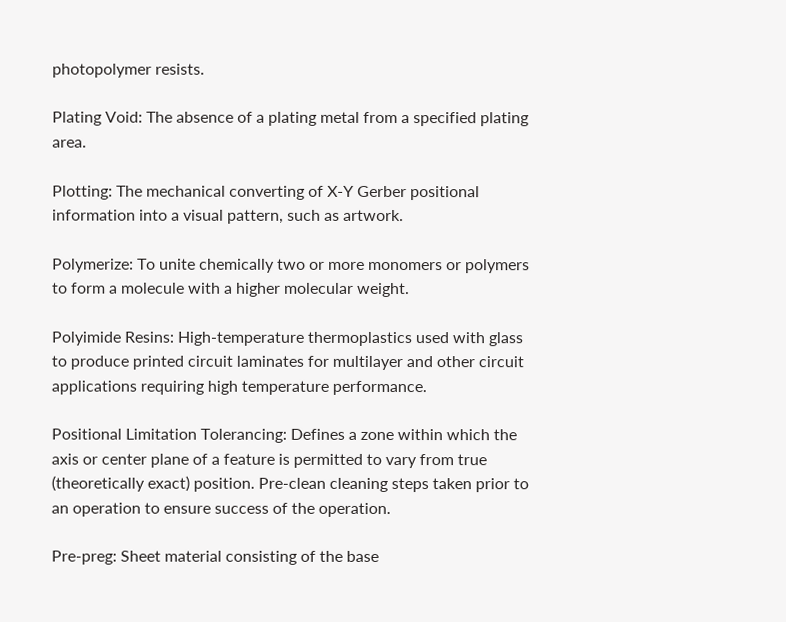photopolymer resists.

Plating Void: The absence of a plating metal from a specified plating area.

Plotting: The mechanical converting of X-Y Gerber positional information into a visual pattern, such as artwork.

Polymerize: To unite chemically two or more monomers or polymers to form a molecule with a higher molecular weight.

Polyimide Resins: High-temperature thermoplastics used with glass to produce printed circuit laminates for multilayer and other circuit applications requiring high temperature performance.

Positional Limitation Tolerancing: Defines a zone within which the axis or center plane of a feature is permitted to vary from true (theoretically exact) position. Pre-clean cleaning steps taken prior to an operation to ensure success of the operation.

Pre-preg: Sheet material consisting of the base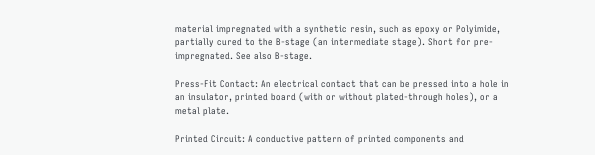material impregnated with a synthetic resin, such as epoxy or Polyimide, partially cured to the B-stage (an intermediate stage). Short for pre-impregnated. See also B-stage.

Press-Fit Contact: An electrical contact that can be pressed into a hole in an insulator, printed board (with or without plated-through holes), or a metal plate.

Printed Circuit: A conductive pattern of printed components and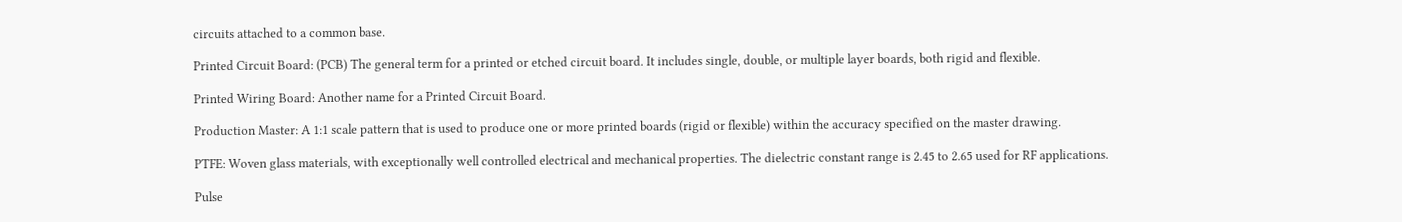circuits attached to a common base.

Printed Circuit Board: (PCB) The general term for a printed or etched circuit board. It includes single, double, or multiple layer boards, both rigid and flexible.

Printed Wiring Board: Another name for a Printed Circuit Board.

Production Master: A 1:1 scale pattern that is used to produce one or more printed boards (rigid or flexible) within the accuracy specified on the master drawing.

PTFE: Woven glass materials, with exceptionally well controlled electrical and mechanical properties. The dielectric constant range is 2.45 to 2.65 used for RF applications.

Pulse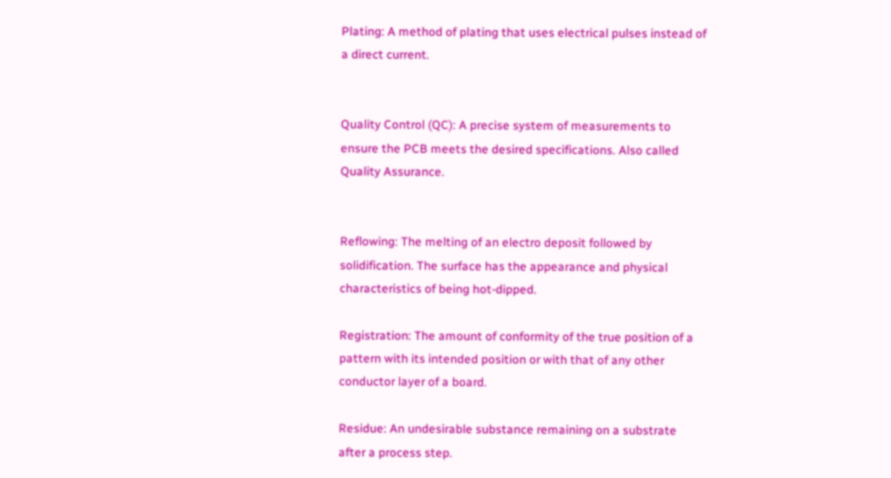Plating: A method of plating that uses electrical pulses instead of a direct current.


Quality Control (QC): A precise system of measurements to ensure the PCB meets the desired specifications. Also called Quality Assurance.


Reflowing: The melting of an electro deposit followed by solidification. The surface has the appearance and physical characteristics of being hot-dipped.

Registration: The amount of conformity of the true position of a pattern with its intended position or with that of any other conductor layer of a board.

Residue: An undesirable substance remaining on a substrate after a process step.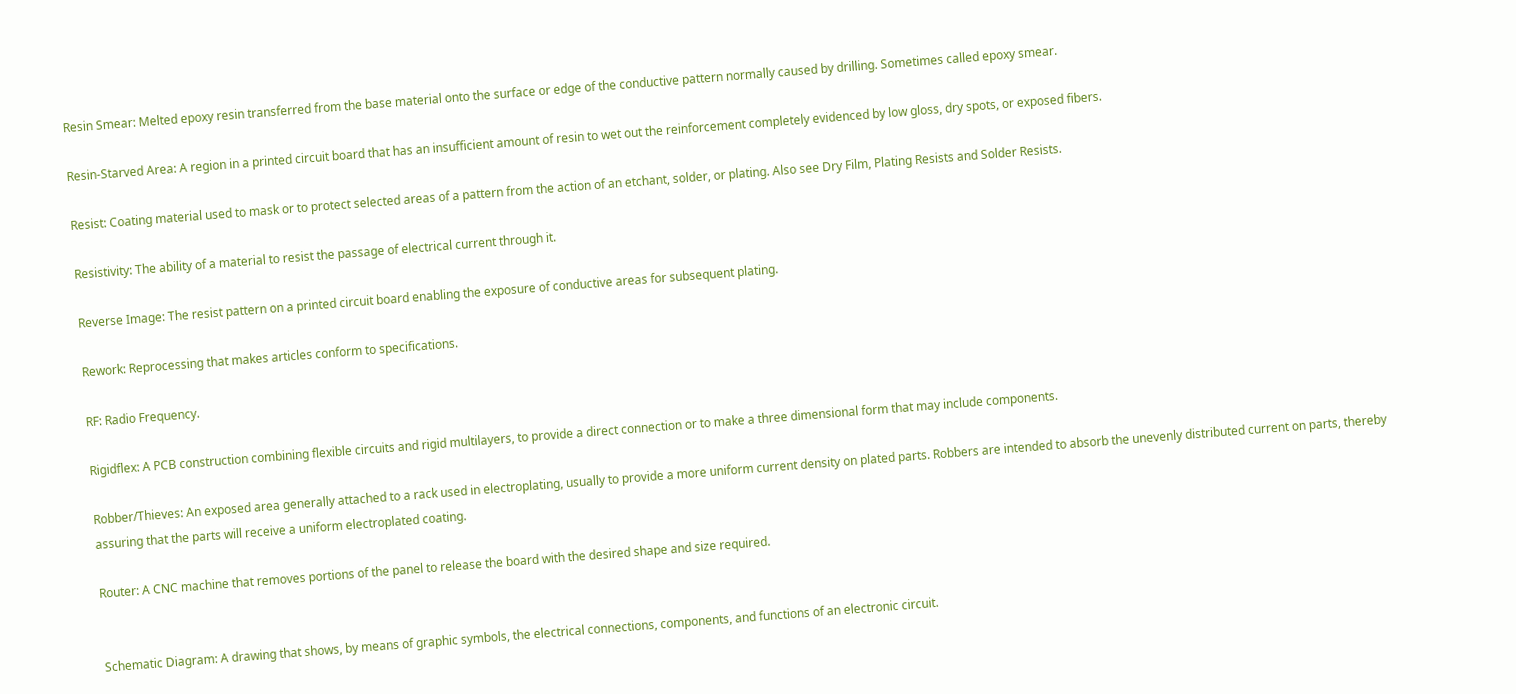Resin Smear: Melted epoxy resin transferred from the base material onto the surface or edge of the conductive pattern normally caused by drilling. Sometimes called epoxy smear.

Resin-Starved Area: A region in a printed circuit board that has an insufficient amount of resin to wet out the reinforcement completely evidenced by low gloss, dry spots, or exposed fibers.

Resist: Coating material used to mask or to protect selected areas of a pattern from the action of an etchant, solder, or plating. Also see Dry Film, Plating Resists and Solder Resists.

Resistivity: The ability of a material to resist the passage of electrical current through it.

Reverse Image: The resist pattern on a printed circuit board enabling the exposure of conductive areas for subsequent plating.

Rework: Reprocessing that makes articles conform to specifications.

RF: Radio Frequency.

Rigidflex: A PCB construction combining flexible circuits and rigid multilayers, to provide a direct connection or to make a three dimensional form that may include components.

Robber/Thieves: An exposed area generally attached to a rack used in electroplating, usually to provide a more uniform current density on plated parts. Robbers are intended to absorb the unevenly distributed current on parts, thereby assuring that the parts will receive a uniform electroplated coating.

Router: A CNC machine that removes portions of the panel to release the board with the desired shape and size required.


Schematic Diagram: A drawing that shows, by means of graphic symbols, the electrical connections, components, and functions of an electronic circuit.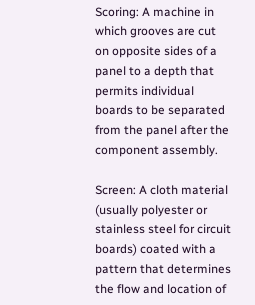Scoring: A machine in which grooves are cut on opposite sides of a panel to a depth that permits individual boards to be separated from the panel after the component assembly.

Screen: A cloth material (usually polyester or stainless steel for circuit boards) coated with a pattern that determines the flow and location of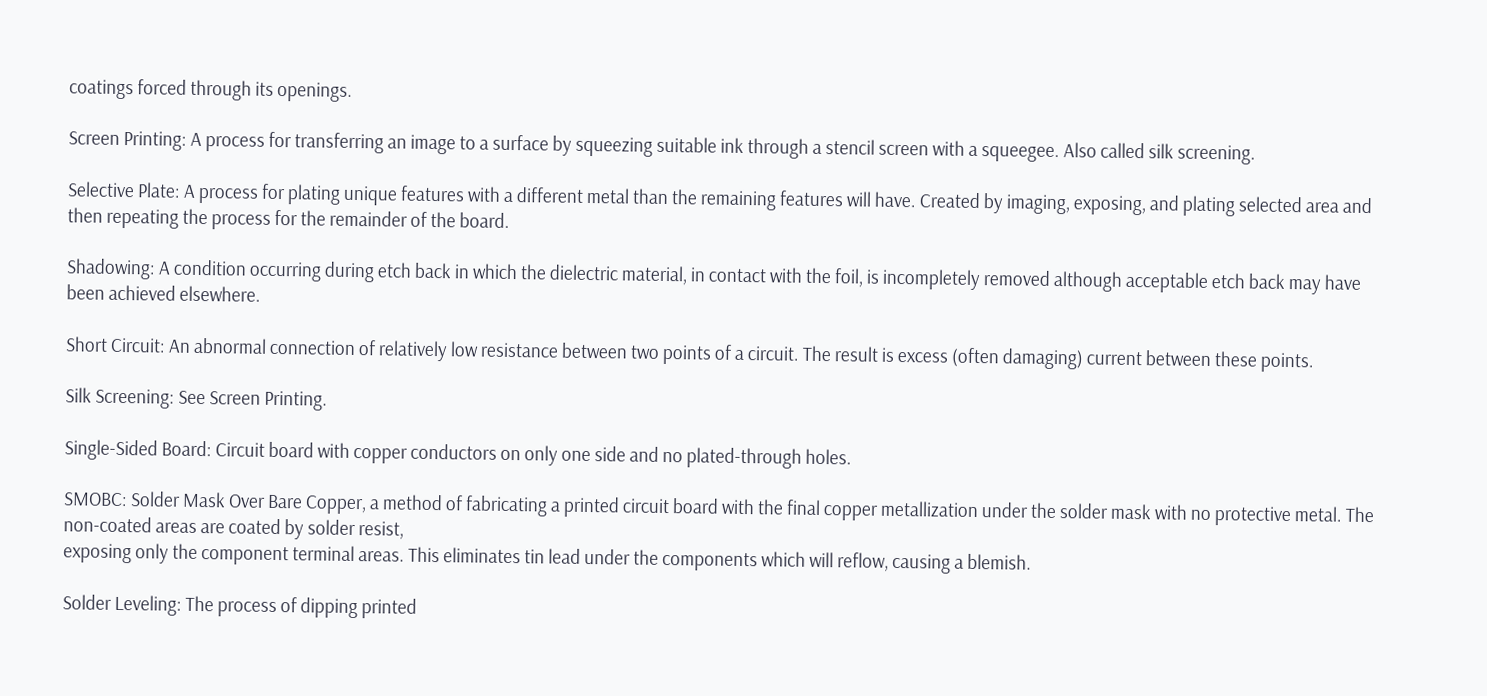coatings forced through its openings.

Screen Printing: A process for transferring an image to a surface by squeezing suitable ink through a stencil screen with a squeegee. Also called silk screening.

Selective Plate: A process for plating unique features with a different metal than the remaining features will have. Created by imaging, exposing, and plating selected area and then repeating the process for the remainder of the board.

Shadowing: A condition occurring during etch back in which the dielectric material, in contact with the foil, is incompletely removed although acceptable etch back may have been achieved elsewhere.

Short Circuit: An abnormal connection of relatively low resistance between two points of a circuit. The result is excess (often damaging) current between these points.

Silk Screening: See Screen Printing.

Single-Sided Board: Circuit board with copper conductors on only one side and no plated-through holes.

SMOBC: Solder Mask Over Bare Copper, a method of fabricating a printed circuit board with the final copper metallization under the solder mask with no protective metal. The non-coated areas are coated by solder resist,
exposing only the component terminal areas. This eliminates tin lead under the components which will reflow, causing a blemish.

Solder Leveling: The process of dipping printed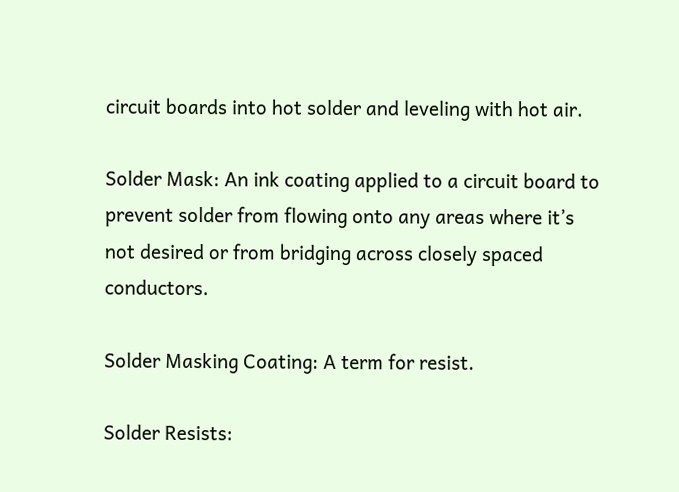circuit boards into hot solder and leveling with hot air.

Solder Mask: An ink coating applied to a circuit board to prevent solder from flowing onto any areas where it’s not desired or from bridging across closely spaced conductors.

Solder Masking Coating: A term for resist.

Solder Resists: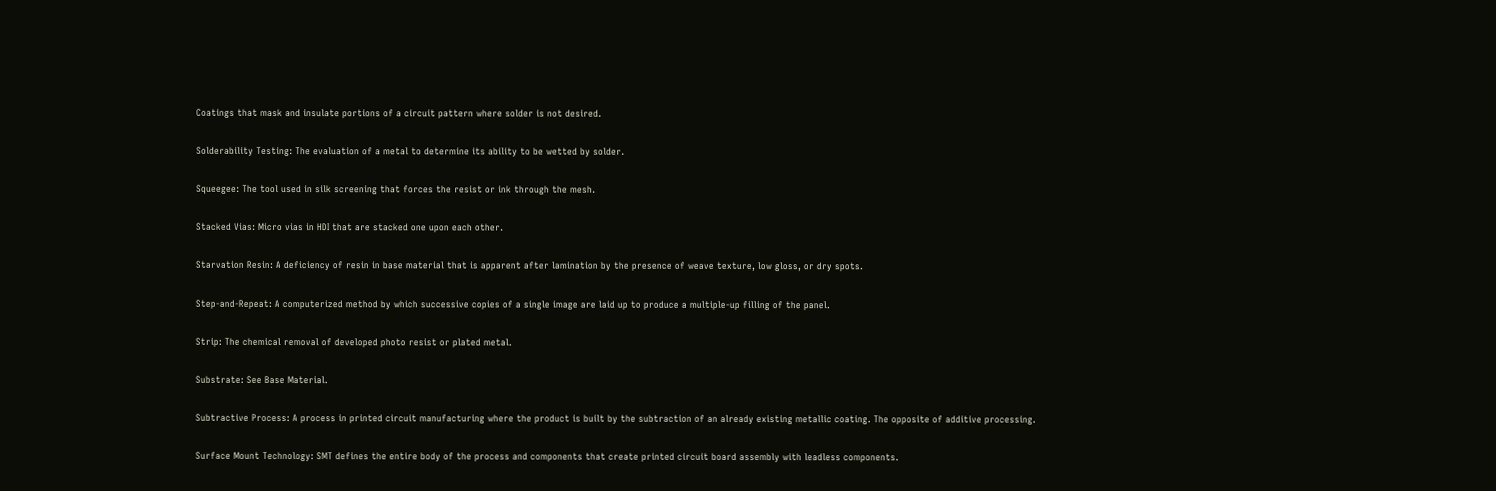Coatings that mask and insulate portions of a circuit pattern where solder is not desired.

Solderability Testing: The evaluation of a metal to determine its ability to be wetted by solder.

Squeegee: The tool used in silk screening that forces the resist or ink through the mesh.

Stacked Vias: Micro vias in HDI that are stacked one upon each other.

Starvation Resin: A deficiency of resin in base material that is apparent after lamination by the presence of weave texture, low gloss, or dry spots.

Step-and-Repeat: A computerized method by which successive copies of a single image are laid up to produce a multiple-up filling of the panel.

Strip: The chemical removal of developed photo resist or plated metal.

Substrate: See Base Material.

Subtractive Process: A process in printed circuit manufacturing where the product is built by the subtraction of an already existing metallic coating. The opposite of additive processing.

Surface Mount Technology: SMT defines the entire body of the process and components that create printed circuit board assembly with leadless components.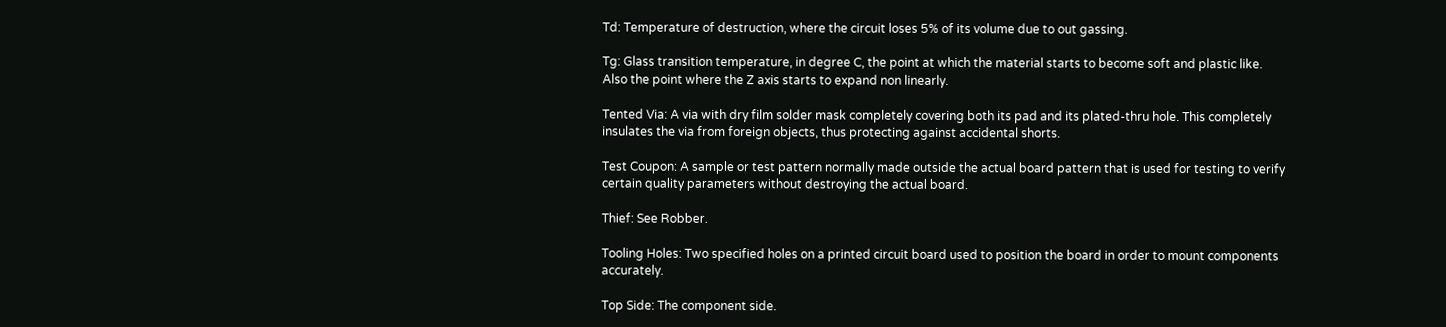Td: Temperature of destruction, where the circuit loses 5% of its volume due to out gassing.

Tg: Glass transition temperature, in degree C, the point at which the material starts to become soft and plastic like. Also the point where the Z axis starts to expand non linearly.

Tented Via: A via with dry film solder mask completely covering both its pad and its plated-thru hole. This completely insulates the via from foreign objects, thus protecting against accidental shorts.

Test Coupon: A sample or test pattern normally made outside the actual board pattern that is used for testing to verify certain quality parameters without destroying the actual board.

Thief: See Robber.

Tooling Holes: Two specified holes on a printed circuit board used to position the board in order to mount components accurately.

Top Side: The component side.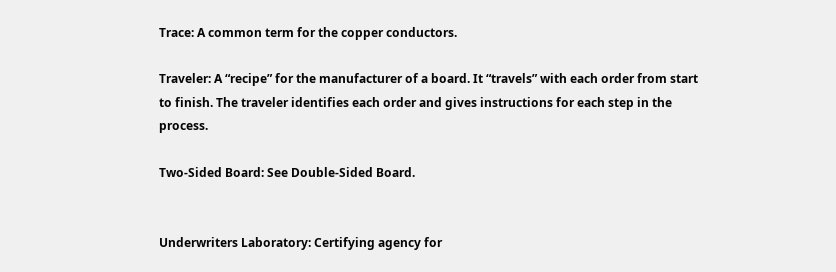Trace: A common term for the copper conductors.

Traveler: A “recipe” for the manufacturer of a board. It “travels” with each order from start to finish. The traveler identifies each order and gives instructions for each step in the process.

Two-Sided Board: See Double-Sided Board.


Underwriters Laboratory: Certifying agency for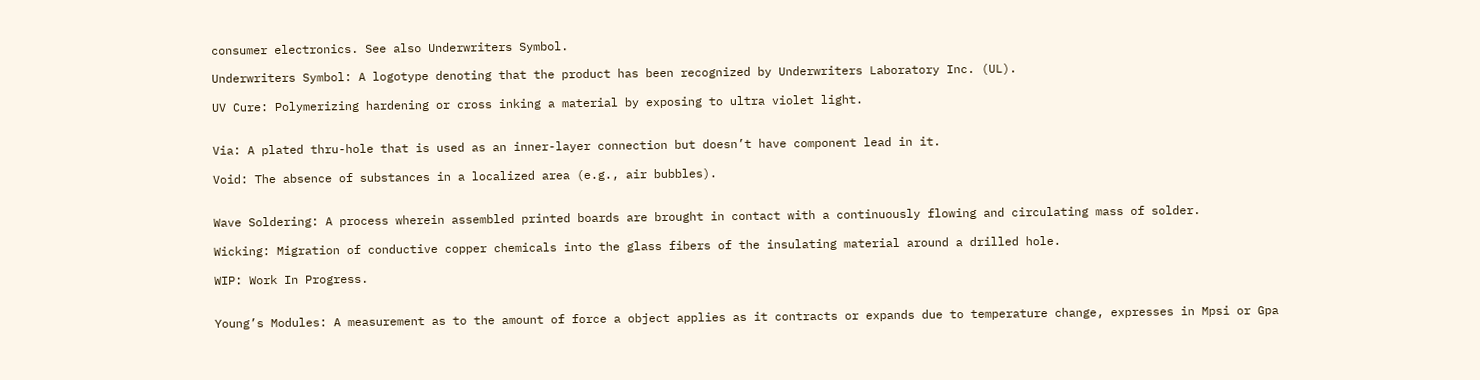consumer electronics. See also Underwriters Symbol.

Underwriters Symbol: A logotype denoting that the product has been recognized by Underwriters Laboratory Inc. (UL).

UV Cure: Polymerizing hardening or cross inking a material by exposing to ultra violet light.


Via: A plated thru-hole that is used as an inner-layer connection but doesn’t have component lead in it.

Void: The absence of substances in a localized area (e.g., air bubbles).


Wave Soldering: A process wherein assembled printed boards are brought in contact with a continuously flowing and circulating mass of solder.

Wicking: Migration of conductive copper chemicals into the glass fibers of the insulating material around a drilled hole.

WIP: Work In Progress.


Young’s Modules: A measurement as to the amount of force a object applies as it contracts or expands due to temperature change, expresses in Mpsi or Gpa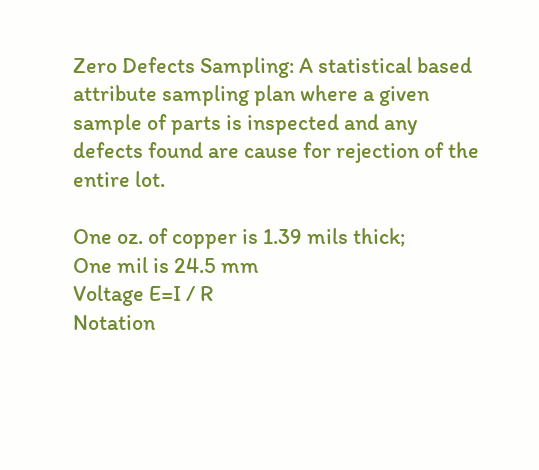Zero Defects Sampling: A statistical based attribute sampling plan where a given sample of parts is inspected and any defects found are cause for rejection of the entire lot.

One oz. of copper is 1.39 mils thick;
One mil is 24.5 mm
Voltage E=I / R
Notation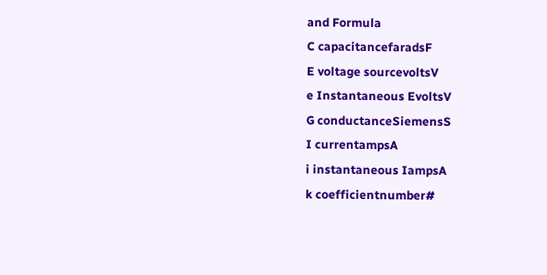and Formula
C capacitancefaradsF
E voltage sourcevoltsV
e Instantaneous EvoltsV
G conductanceSiemensS
I currentampsA
i instantaneous IampsA
k coefficientnumber#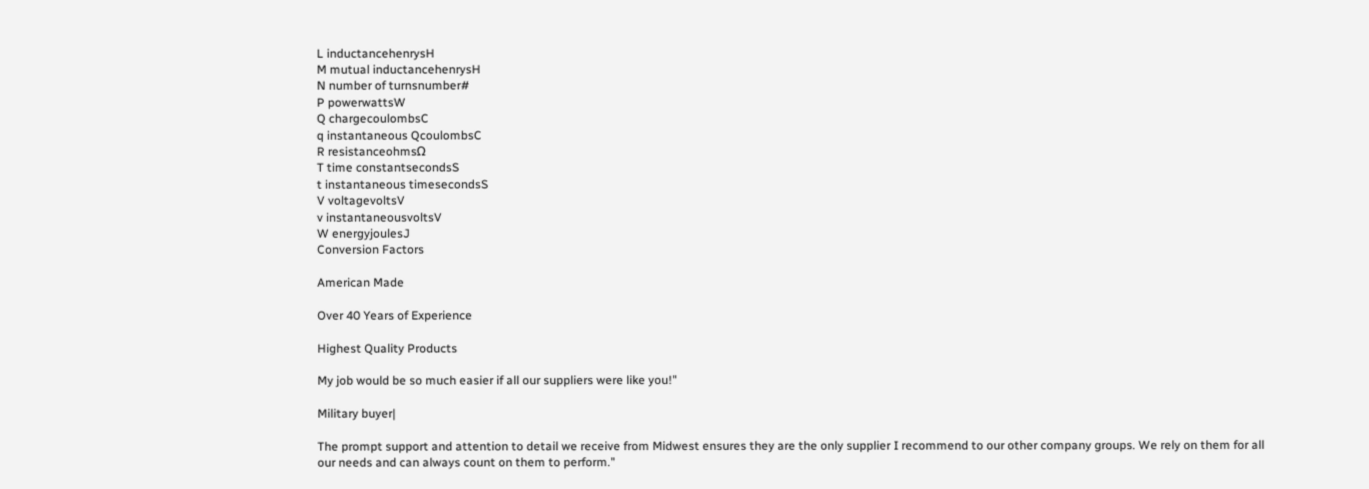L inductancehenrysH
M mutual inductancehenrysH
N number of turnsnumber#
P powerwattsW
Q chargecoulombsC
q instantaneous QcoulombsC
R resistanceohmsΩ
T time constantsecondsS
t instantaneous timesecondsS
V voltagevoltsV
v instantaneousvoltsV
W energyjoulesJ
Conversion Factors

American Made

Over 40 Years of Experience

Highest Quality Products

My job would be so much easier if all our suppliers were like you!"

Military buyer|

The prompt support and attention to detail we receive from Midwest ensures they are the only supplier I recommend to our other company groups. We rely on them for all our needs and can always count on them to perform."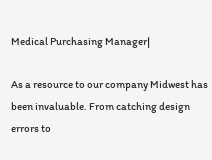Medical Purchasing Manager|

As a resource to our company Midwest has been invaluable. From catching design errors to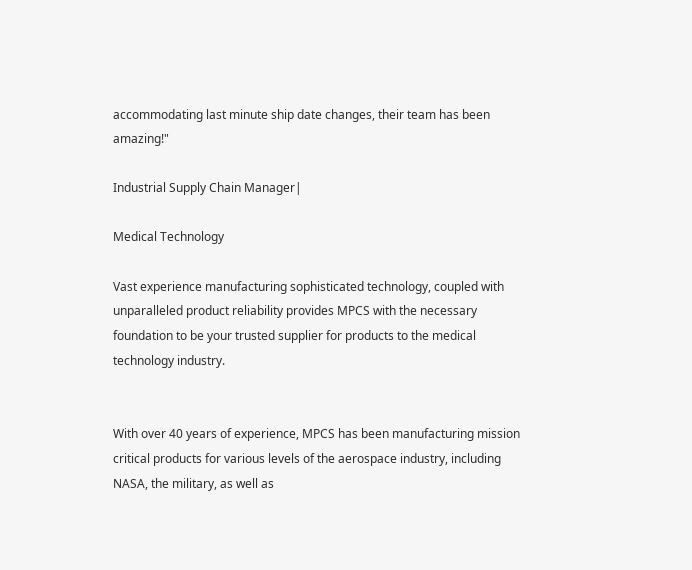accommodating last minute ship date changes, their team has been amazing!"

Industrial Supply Chain Manager|

Medical Technology

Vast experience manufacturing sophisticated technology, coupled with unparalleled product reliability provides MPCS with the necessary foundation to be your trusted supplier for products to the medical technology industry.


With over 40 years of experience, MPCS has been manufacturing mission critical products for various levels of the aerospace industry, including NASA, the military, as well as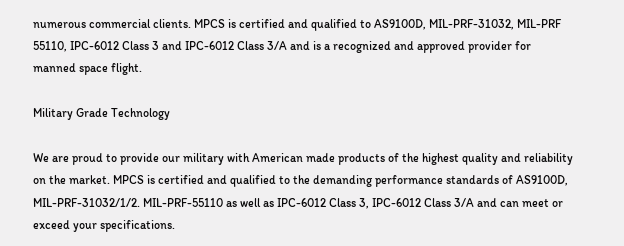numerous commercial clients. MPCS is certified and qualified to AS9100D, MIL-PRF-31032, MIL-PRF 55110, IPC-6012 Class 3 and IPC-6012 Class 3/A and is a recognized and approved provider for manned space flight.

Military Grade Technology

We are proud to provide our military with American made products of the highest quality and reliability on the market. MPCS is certified and qualified to the demanding performance standards of AS9100D, MIL-PRF-31032/1/2. MIL-PRF-55110 as well as IPC-6012 Class 3, IPC-6012 Class 3/A and can meet or exceed your specifications.